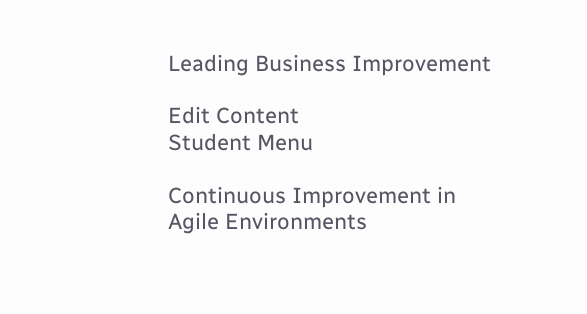Leading Business Improvement

Edit Content
Student Menu

Continuous Improvement in Agile Environments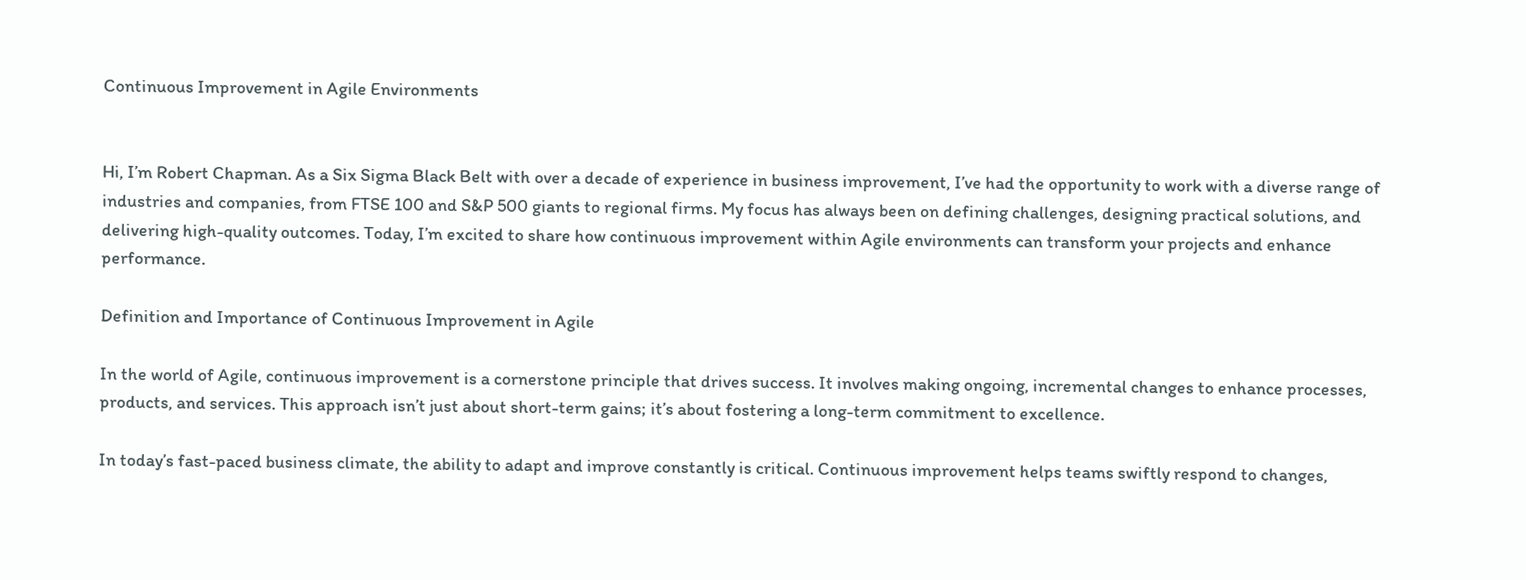Continuous Improvement in Agile Environments


Hi, I’m Robert Chapman. As a Six Sigma Black Belt with over a decade of experience in business improvement, I’ve had the opportunity to work with a diverse range of industries and companies, from FTSE 100 and S&P 500 giants to regional firms. My focus has always been on defining challenges, designing practical solutions, and delivering high-quality outcomes. Today, I’m excited to share how continuous improvement within Agile environments can transform your projects and enhance performance.

Definition and Importance of Continuous Improvement in Agile

In the world of Agile, continuous improvement is a cornerstone principle that drives success. It involves making ongoing, incremental changes to enhance processes, products, and services. This approach isn’t just about short-term gains; it’s about fostering a long-term commitment to excellence.

In today’s fast-paced business climate, the ability to adapt and improve constantly is critical. Continuous improvement helps teams swiftly respond to changes,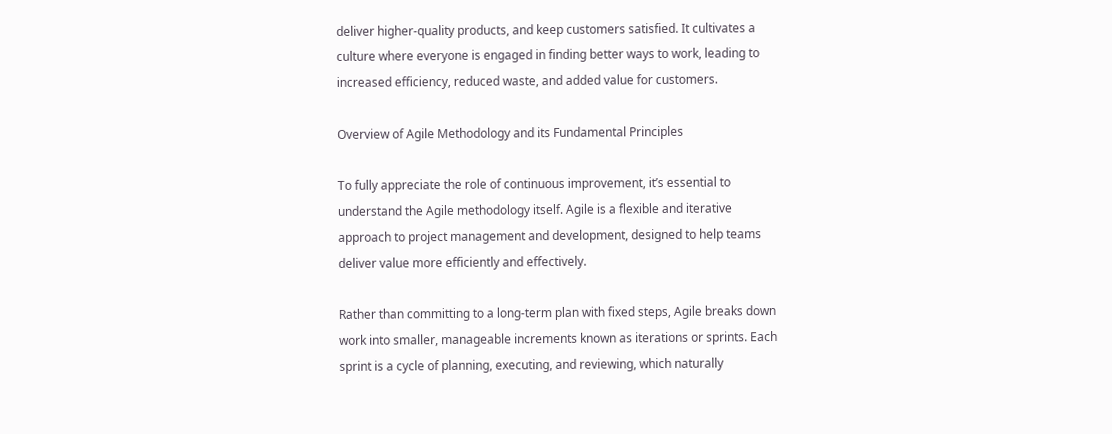deliver higher-quality products, and keep customers satisfied. It cultivates a culture where everyone is engaged in finding better ways to work, leading to increased efficiency, reduced waste, and added value for customers.

Overview of Agile Methodology and its Fundamental Principles

To fully appreciate the role of continuous improvement, it’s essential to understand the Agile methodology itself. Agile is a flexible and iterative approach to project management and development, designed to help teams deliver value more efficiently and effectively.

Rather than committing to a long-term plan with fixed steps, Agile breaks down work into smaller, manageable increments known as iterations or sprints. Each sprint is a cycle of planning, executing, and reviewing, which naturally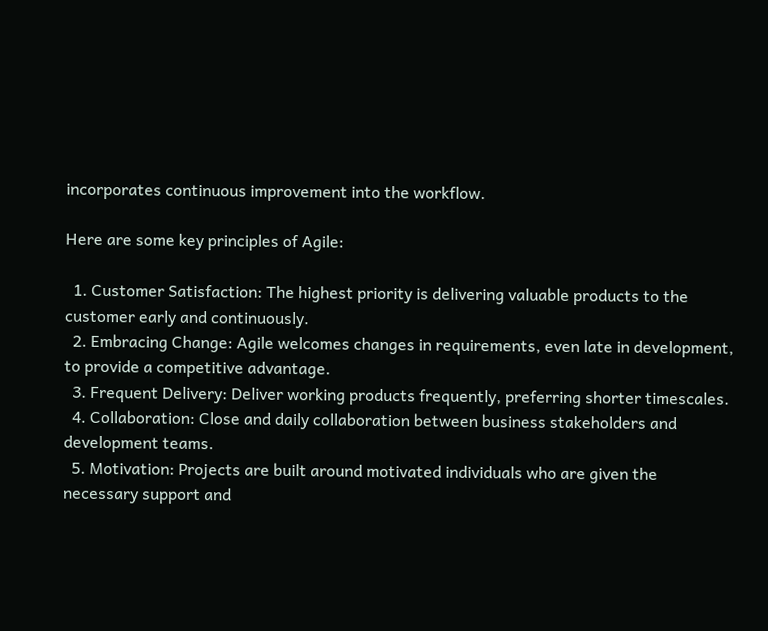incorporates continuous improvement into the workflow.

Here are some key principles of Agile:

  1. Customer Satisfaction: The highest priority is delivering valuable products to the customer early and continuously.
  2. Embracing Change: Agile welcomes changes in requirements, even late in development, to provide a competitive advantage.
  3. Frequent Delivery: Deliver working products frequently, preferring shorter timescales.
  4. Collaboration: Close and daily collaboration between business stakeholders and development teams.
  5. Motivation: Projects are built around motivated individuals who are given the necessary support and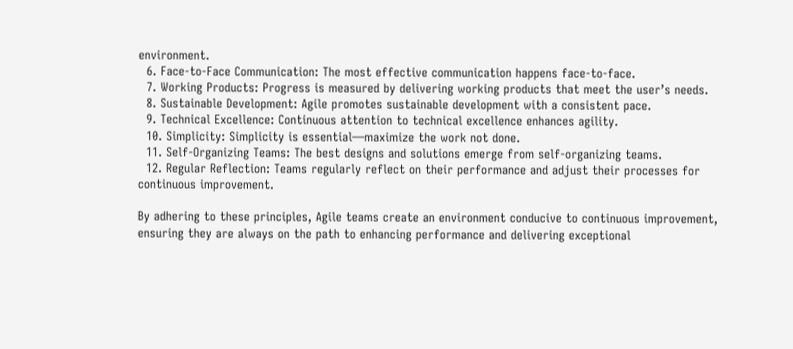environment.
  6. Face-to-Face Communication: The most effective communication happens face-to-face.
  7. Working Products: Progress is measured by delivering working products that meet the user’s needs.
  8. Sustainable Development: Agile promotes sustainable development with a consistent pace.
  9. Technical Excellence: Continuous attention to technical excellence enhances agility.
  10. Simplicity: Simplicity is essential—maximize the work not done.
  11. Self-Organizing Teams: The best designs and solutions emerge from self-organizing teams.
  12. Regular Reflection: Teams regularly reflect on their performance and adjust their processes for continuous improvement.

By adhering to these principles, Agile teams create an environment conducive to continuous improvement, ensuring they are always on the path to enhancing performance and delivering exceptional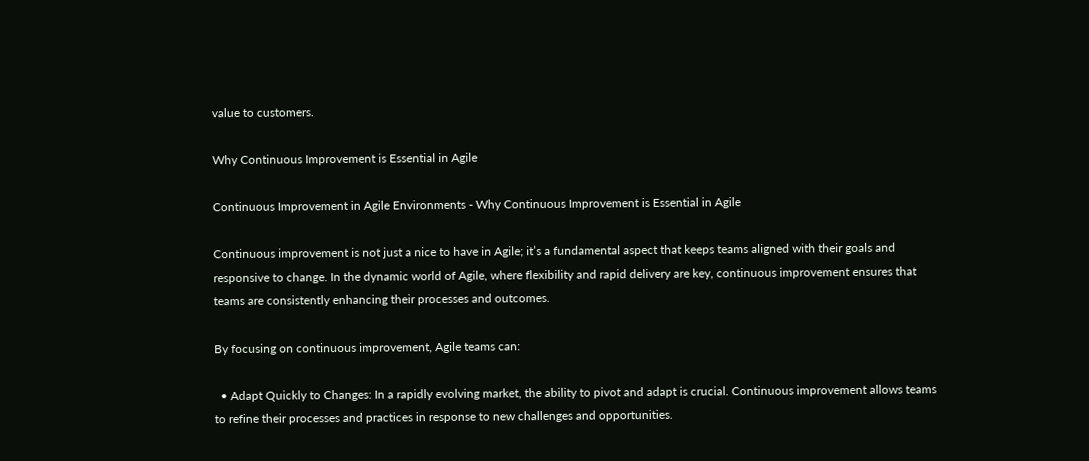value to customers.

Why Continuous Improvement is Essential in Agile

Continuous Improvement in Agile Environments - Why Continuous Improvement is Essential in Agile

Continuous improvement is not just a nice to have in Agile; it’s a fundamental aspect that keeps teams aligned with their goals and responsive to change. In the dynamic world of Agile, where flexibility and rapid delivery are key, continuous improvement ensures that teams are consistently enhancing their processes and outcomes.

By focusing on continuous improvement, Agile teams can:

  • Adapt Quickly to Changes: In a rapidly evolving market, the ability to pivot and adapt is crucial. Continuous improvement allows teams to refine their processes and practices in response to new challenges and opportunities.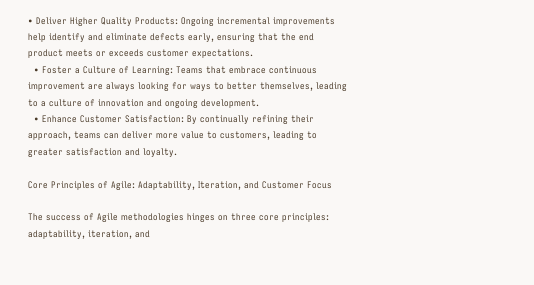• Deliver Higher Quality Products: Ongoing incremental improvements help identify and eliminate defects early, ensuring that the end product meets or exceeds customer expectations.
  • Foster a Culture of Learning: Teams that embrace continuous improvement are always looking for ways to better themselves, leading to a culture of innovation and ongoing development.
  • Enhance Customer Satisfaction: By continually refining their approach, teams can deliver more value to customers, leading to greater satisfaction and loyalty.

Core Principles of Agile: Adaptability, Iteration, and Customer Focus

The success of Agile methodologies hinges on three core principles: adaptability, iteration, and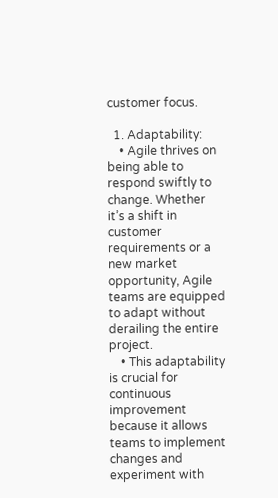customer focus.

  1. Adaptability:
    • Agile thrives on being able to respond swiftly to change. Whether it’s a shift in customer requirements or a new market opportunity, Agile teams are equipped to adapt without derailing the entire project.
    • This adaptability is crucial for continuous improvement because it allows teams to implement changes and experiment with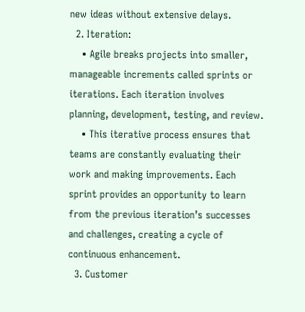new ideas without extensive delays.
  2. Iteration:
    • Agile breaks projects into smaller, manageable increments called sprints or iterations. Each iteration involves planning, development, testing, and review.
    • This iterative process ensures that teams are constantly evaluating their work and making improvements. Each sprint provides an opportunity to learn from the previous iteration’s successes and challenges, creating a cycle of continuous enhancement.
  3. Customer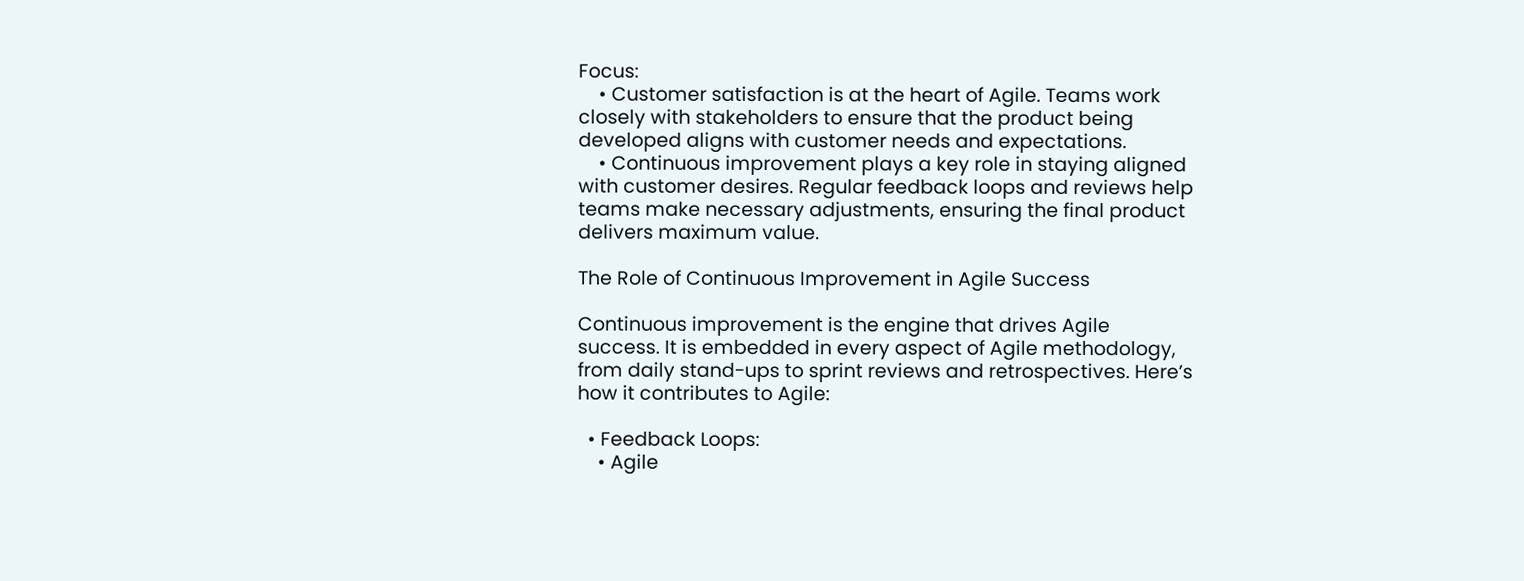Focus:
    • Customer satisfaction is at the heart of Agile. Teams work closely with stakeholders to ensure that the product being developed aligns with customer needs and expectations.
    • Continuous improvement plays a key role in staying aligned with customer desires. Regular feedback loops and reviews help teams make necessary adjustments, ensuring the final product delivers maximum value.

The Role of Continuous Improvement in Agile Success

Continuous improvement is the engine that drives Agile success. It is embedded in every aspect of Agile methodology, from daily stand-ups to sprint reviews and retrospectives. Here’s how it contributes to Agile:

  • Feedback Loops:
    • Agile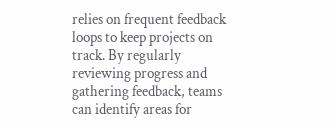relies on frequent feedback loops to keep projects on track. By regularly reviewing progress and gathering feedback, teams can identify areas for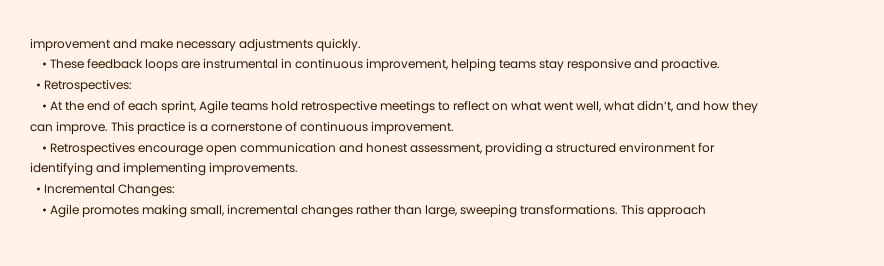improvement and make necessary adjustments quickly.
    • These feedback loops are instrumental in continuous improvement, helping teams stay responsive and proactive.
  • Retrospectives:
    • At the end of each sprint, Agile teams hold retrospective meetings to reflect on what went well, what didn’t, and how they can improve. This practice is a cornerstone of continuous improvement.
    • Retrospectives encourage open communication and honest assessment, providing a structured environment for identifying and implementing improvements.
  • Incremental Changes:
    • Agile promotes making small, incremental changes rather than large, sweeping transformations. This approach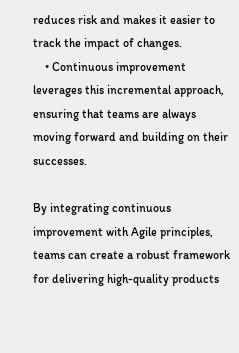reduces risk and makes it easier to track the impact of changes.
    • Continuous improvement leverages this incremental approach, ensuring that teams are always moving forward and building on their successes.

By integrating continuous improvement with Agile principles, teams can create a robust framework for delivering high-quality products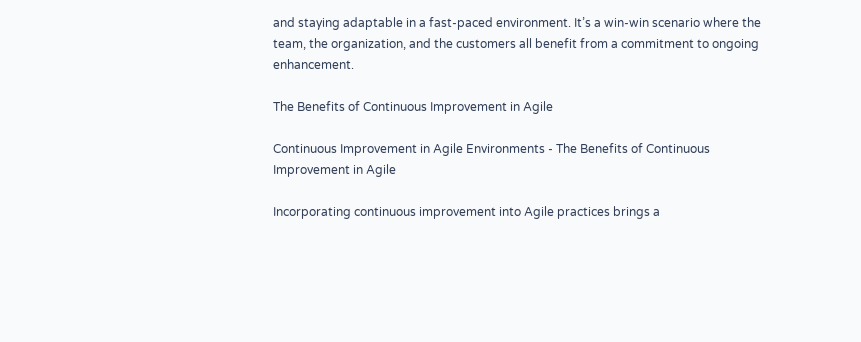and staying adaptable in a fast-paced environment. It’s a win-win scenario where the team, the organization, and the customers all benefit from a commitment to ongoing enhancement.

The Benefits of Continuous Improvement in Agile

Continuous Improvement in Agile Environments - The Benefits of Continuous Improvement in Agile

Incorporating continuous improvement into Agile practices brings a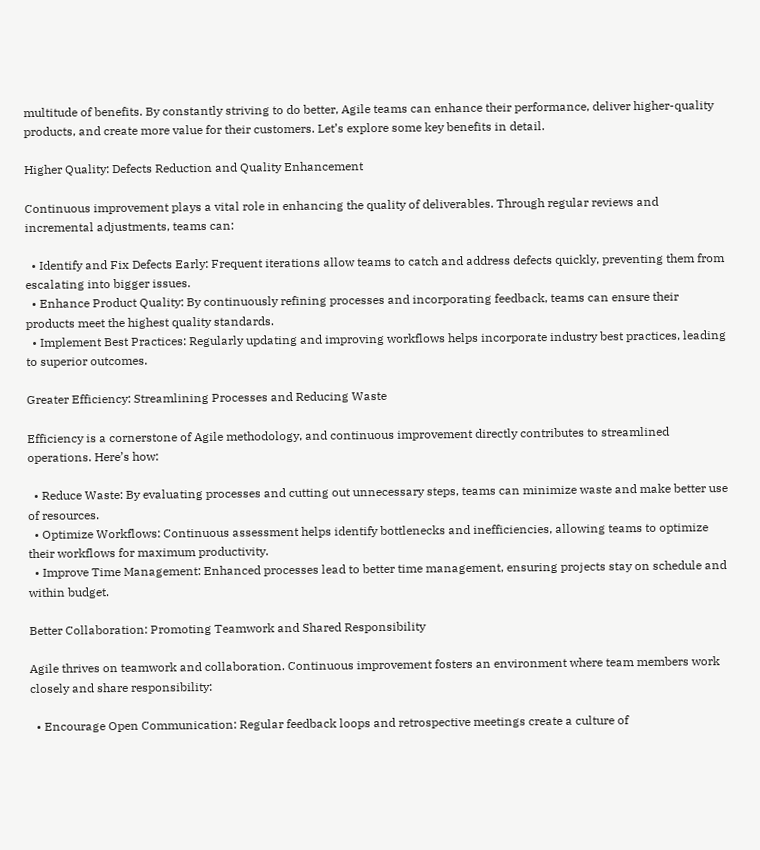multitude of benefits. By constantly striving to do better, Agile teams can enhance their performance, deliver higher-quality products, and create more value for their customers. Let’s explore some key benefits in detail.

Higher Quality: Defects Reduction and Quality Enhancement

Continuous improvement plays a vital role in enhancing the quality of deliverables. Through regular reviews and incremental adjustments, teams can:

  • Identify and Fix Defects Early: Frequent iterations allow teams to catch and address defects quickly, preventing them from escalating into bigger issues.
  • Enhance Product Quality: By continuously refining processes and incorporating feedback, teams can ensure their products meet the highest quality standards.
  • Implement Best Practices: Regularly updating and improving workflows helps incorporate industry best practices, leading to superior outcomes.

Greater Efficiency: Streamlining Processes and Reducing Waste

Efficiency is a cornerstone of Agile methodology, and continuous improvement directly contributes to streamlined operations. Here’s how:

  • Reduce Waste: By evaluating processes and cutting out unnecessary steps, teams can minimize waste and make better use of resources.
  • Optimize Workflows: Continuous assessment helps identify bottlenecks and inefficiencies, allowing teams to optimize their workflows for maximum productivity.
  • Improve Time Management: Enhanced processes lead to better time management, ensuring projects stay on schedule and within budget.

Better Collaboration: Promoting Teamwork and Shared Responsibility

Agile thrives on teamwork and collaboration. Continuous improvement fosters an environment where team members work closely and share responsibility:

  • Encourage Open Communication: Regular feedback loops and retrospective meetings create a culture of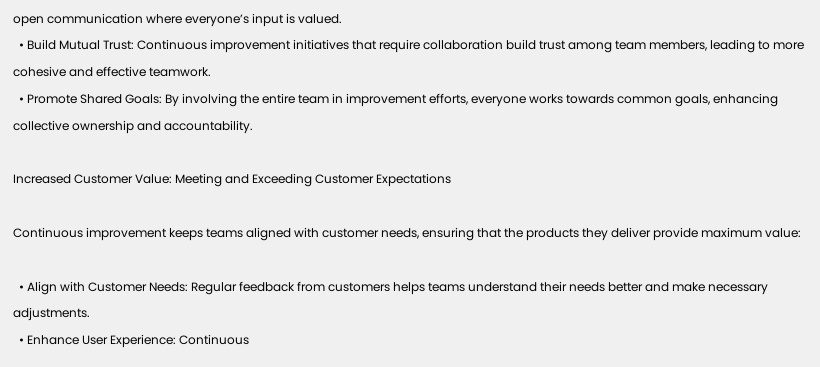open communication where everyone’s input is valued.
  • Build Mutual Trust: Continuous improvement initiatives that require collaboration build trust among team members, leading to more cohesive and effective teamwork.
  • Promote Shared Goals: By involving the entire team in improvement efforts, everyone works towards common goals, enhancing collective ownership and accountability.

Increased Customer Value: Meeting and Exceeding Customer Expectations

Continuous improvement keeps teams aligned with customer needs, ensuring that the products they deliver provide maximum value:

  • Align with Customer Needs: Regular feedback from customers helps teams understand their needs better and make necessary adjustments.
  • Enhance User Experience: Continuous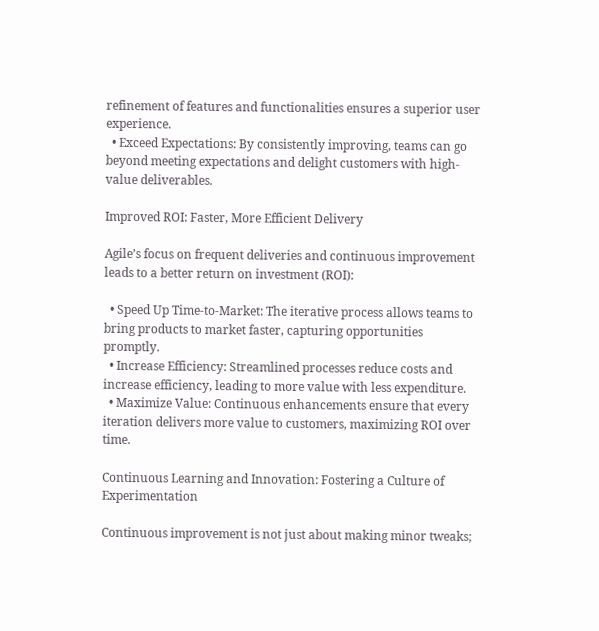refinement of features and functionalities ensures a superior user experience.
  • Exceed Expectations: By consistently improving, teams can go beyond meeting expectations and delight customers with high-value deliverables.

Improved ROI: Faster, More Efficient Delivery

Agile’s focus on frequent deliveries and continuous improvement leads to a better return on investment (ROI):

  • Speed Up Time-to-Market: The iterative process allows teams to bring products to market faster, capturing opportunities promptly.
  • Increase Efficiency: Streamlined processes reduce costs and increase efficiency, leading to more value with less expenditure.
  • Maximize Value: Continuous enhancements ensure that every iteration delivers more value to customers, maximizing ROI over time.

Continuous Learning and Innovation: Fostering a Culture of Experimentation

Continuous improvement is not just about making minor tweaks;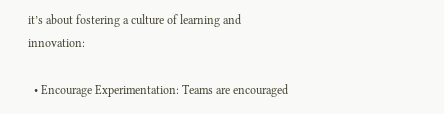it’s about fostering a culture of learning and innovation:

  • Encourage Experimentation: Teams are encouraged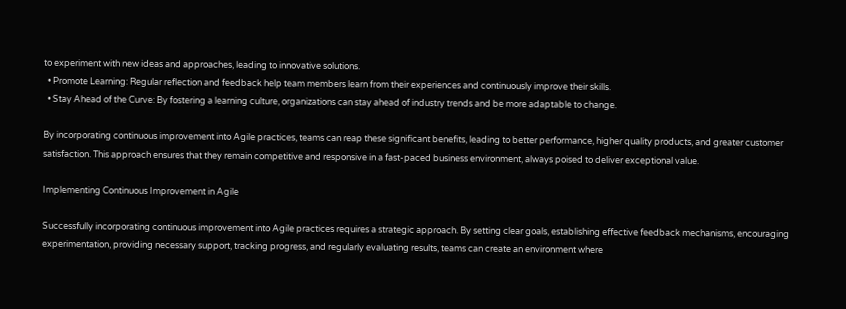to experiment with new ideas and approaches, leading to innovative solutions.
  • Promote Learning: Regular reflection and feedback help team members learn from their experiences and continuously improve their skills.
  • Stay Ahead of the Curve: By fostering a learning culture, organizations can stay ahead of industry trends and be more adaptable to change.

By incorporating continuous improvement into Agile practices, teams can reap these significant benefits, leading to better performance, higher quality products, and greater customer satisfaction. This approach ensures that they remain competitive and responsive in a fast-paced business environment, always poised to deliver exceptional value.

Implementing Continuous Improvement in Agile

Successfully incorporating continuous improvement into Agile practices requires a strategic approach. By setting clear goals, establishing effective feedback mechanisms, encouraging experimentation, providing necessary support, tracking progress, and regularly evaluating results, teams can create an environment where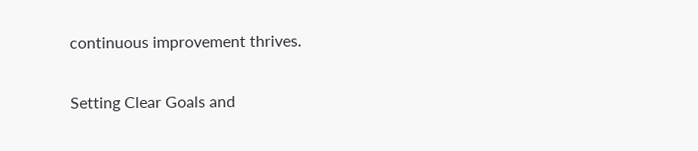continuous improvement thrives.

Setting Clear Goals and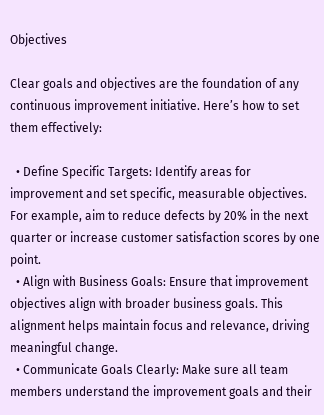Objectives

Clear goals and objectives are the foundation of any continuous improvement initiative. Here’s how to set them effectively:

  • Define Specific Targets: Identify areas for improvement and set specific, measurable objectives. For example, aim to reduce defects by 20% in the next quarter or increase customer satisfaction scores by one point.
  • Align with Business Goals: Ensure that improvement objectives align with broader business goals. This alignment helps maintain focus and relevance, driving meaningful change.
  • Communicate Goals Clearly: Make sure all team members understand the improvement goals and their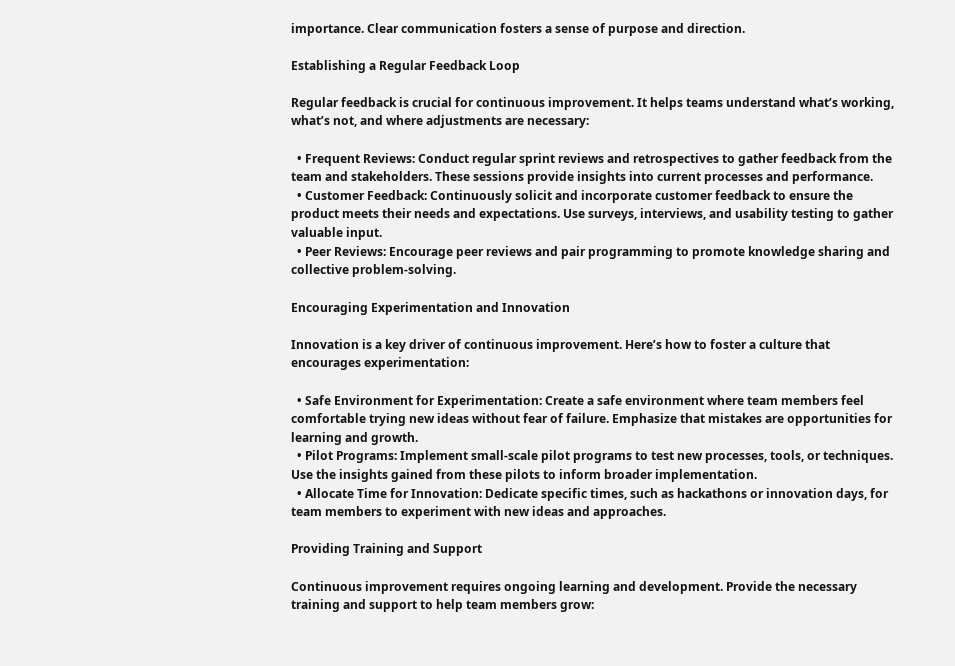importance. Clear communication fosters a sense of purpose and direction.

Establishing a Regular Feedback Loop

Regular feedback is crucial for continuous improvement. It helps teams understand what’s working, what’s not, and where adjustments are necessary:

  • Frequent Reviews: Conduct regular sprint reviews and retrospectives to gather feedback from the team and stakeholders. These sessions provide insights into current processes and performance.
  • Customer Feedback: Continuously solicit and incorporate customer feedback to ensure the product meets their needs and expectations. Use surveys, interviews, and usability testing to gather valuable input.
  • Peer Reviews: Encourage peer reviews and pair programming to promote knowledge sharing and collective problem-solving.

Encouraging Experimentation and Innovation

Innovation is a key driver of continuous improvement. Here’s how to foster a culture that encourages experimentation:

  • Safe Environment for Experimentation: Create a safe environment where team members feel comfortable trying new ideas without fear of failure. Emphasize that mistakes are opportunities for learning and growth.
  • Pilot Programs: Implement small-scale pilot programs to test new processes, tools, or techniques. Use the insights gained from these pilots to inform broader implementation.
  • Allocate Time for Innovation: Dedicate specific times, such as hackathons or innovation days, for team members to experiment with new ideas and approaches.

Providing Training and Support

Continuous improvement requires ongoing learning and development. Provide the necessary training and support to help team members grow: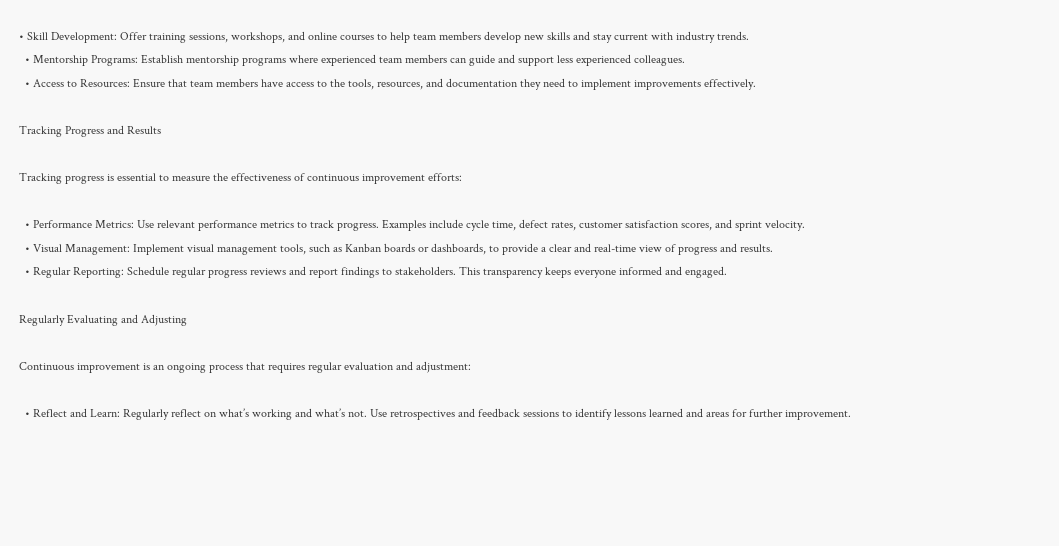• Skill Development: Offer training sessions, workshops, and online courses to help team members develop new skills and stay current with industry trends.
  • Mentorship Programs: Establish mentorship programs where experienced team members can guide and support less experienced colleagues.
  • Access to Resources: Ensure that team members have access to the tools, resources, and documentation they need to implement improvements effectively.

Tracking Progress and Results

Tracking progress is essential to measure the effectiveness of continuous improvement efforts:

  • Performance Metrics: Use relevant performance metrics to track progress. Examples include cycle time, defect rates, customer satisfaction scores, and sprint velocity.
  • Visual Management: Implement visual management tools, such as Kanban boards or dashboards, to provide a clear and real-time view of progress and results.
  • Regular Reporting: Schedule regular progress reviews and report findings to stakeholders. This transparency keeps everyone informed and engaged.

Regularly Evaluating and Adjusting

Continuous improvement is an ongoing process that requires regular evaluation and adjustment:

  • Reflect and Learn: Regularly reflect on what’s working and what’s not. Use retrospectives and feedback sessions to identify lessons learned and areas for further improvement.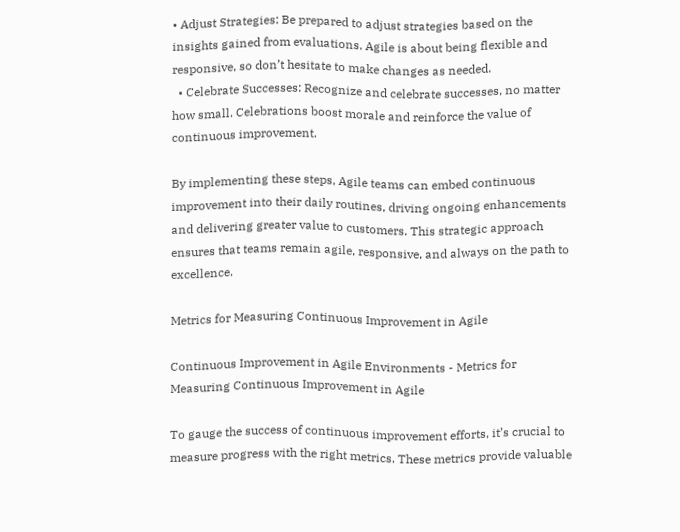• Adjust Strategies: Be prepared to adjust strategies based on the insights gained from evaluations. Agile is about being flexible and responsive, so don’t hesitate to make changes as needed.
  • Celebrate Successes: Recognize and celebrate successes, no matter how small. Celebrations boost morale and reinforce the value of continuous improvement.

By implementing these steps, Agile teams can embed continuous improvement into their daily routines, driving ongoing enhancements and delivering greater value to customers. This strategic approach ensures that teams remain agile, responsive, and always on the path to excellence.

Metrics for Measuring Continuous Improvement in Agile

Continuous Improvement in Agile Environments - Metrics for Measuring Continuous Improvement in Agile

To gauge the success of continuous improvement efforts, it’s crucial to measure progress with the right metrics. These metrics provide valuable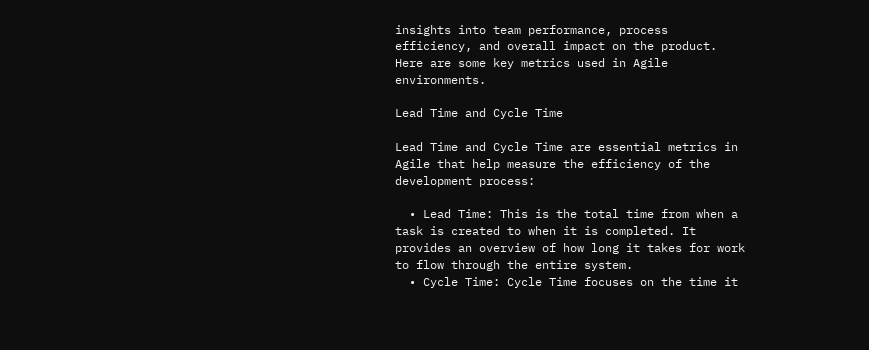insights into team performance, process efficiency, and overall impact on the product. Here are some key metrics used in Agile environments.

Lead Time and Cycle Time

Lead Time and Cycle Time are essential metrics in Agile that help measure the efficiency of the development process:

  • Lead Time: This is the total time from when a task is created to when it is completed. It provides an overview of how long it takes for work to flow through the entire system.
  • Cycle Time: Cycle Time focuses on the time it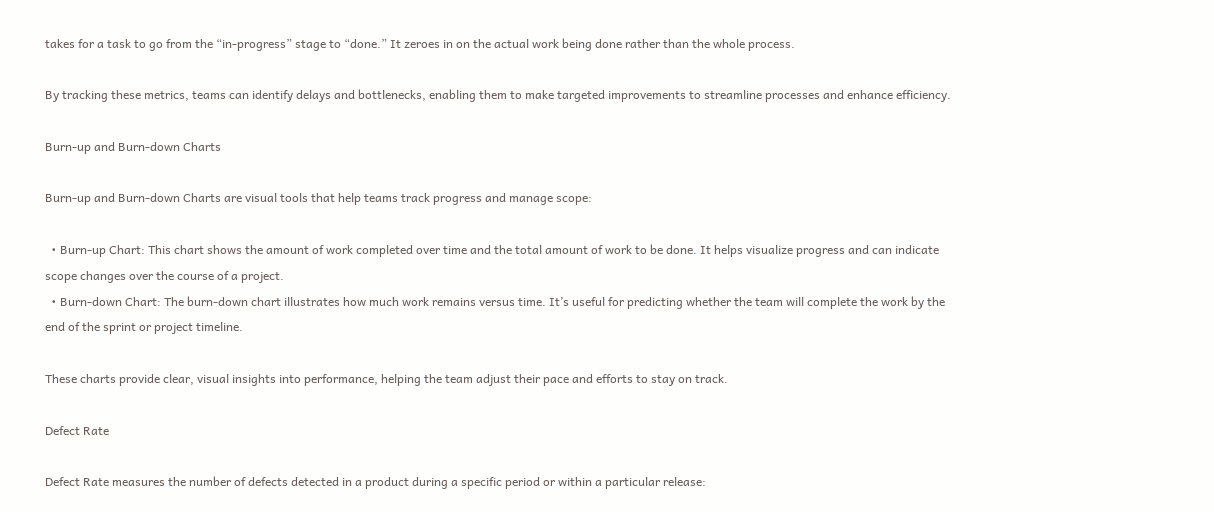takes for a task to go from the “in-progress” stage to “done.” It zeroes in on the actual work being done rather than the whole process.

By tracking these metrics, teams can identify delays and bottlenecks, enabling them to make targeted improvements to streamline processes and enhance efficiency.

Burn-up and Burn-down Charts

Burn-up and Burn-down Charts are visual tools that help teams track progress and manage scope:

  • Burn-up Chart: This chart shows the amount of work completed over time and the total amount of work to be done. It helps visualize progress and can indicate scope changes over the course of a project.
  • Burn-down Chart: The burn-down chart illustrates how much work remains versus time. It’s useful for predicting whether the team will complete the work by the end of the sprint or project timeline.

These charts provide clear, visual insights into performance, helping the team adjust their pace and efforts to stay on track.

Defect Rate

Defect Rate measures the number of defects detected in a product during a specific period or within a particular release: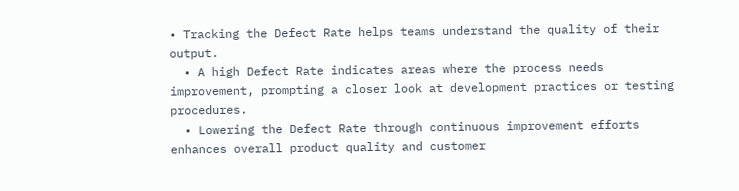• Tracking the Defect Rate helps teams understand the quality of their output.
  • A high Defect Rate indicates areas where the process needs improvement, prompting a closer look at development practices or testing procedures.
  • Lowering the Defect Rate through continuous improvement efforts enhances overall product quality and customer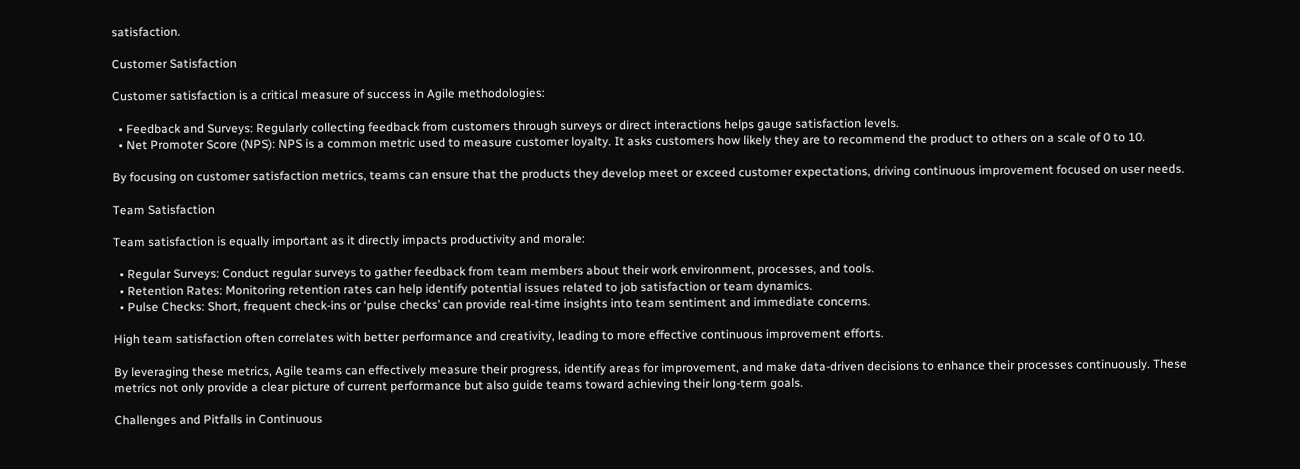satisfaction.

Customer Satisfaction

Customer satisfaction is a critical measure of success in Agile methodologies:

  • Feedback and Surveys: Regularly collecting feedback from customers through surveys or direct interactions helps gauge satisfaction levels.
  • Net Promoter Score (NPS): NPS is a common metric used to measure customer loyalty. It asks customers how likely they are to recommend the product to others on a scale of 0 to 10.

By focusing on customer satisfaction metrics, teams can ensure that the products they develop meet or exceed customer expectations, driving continuous improvement focused on user needs.

Team Satisfaction

Team satisfaction is equally important as it directly impacts productivity and morale:

  • Regular Surveys: Conduct regular surveys to gather feedback from team members about their work environment, processes, and tools.
  • Retention Rates: Monitoring retention rates can help identify potential issues related to job satisfaction or team dynamics.
  • Pulse Checks: Short, frequent check-ins or ‘pulse checks’ can provide real-time insights into team sentiment and immediate concerns.

High team satisfaction often correlates with better performance and creativity, leading to more effective continuous improvement efforts.

By leveraging these metrics, Agile teams can effectively measure their progress, identify areas for improvement, and make data-driven decisions to enhance their processes continuously. These metrics not only provide a clear picture of current performance but also guide teams toward achieving their long-term goals.

Challenges and Pitfalls in Continuous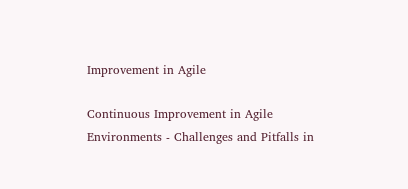Improvement in Agile

Continuous Improvement in Agile Environments - Challenges and Pitfalls in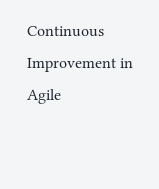Continuous Improvement in Agile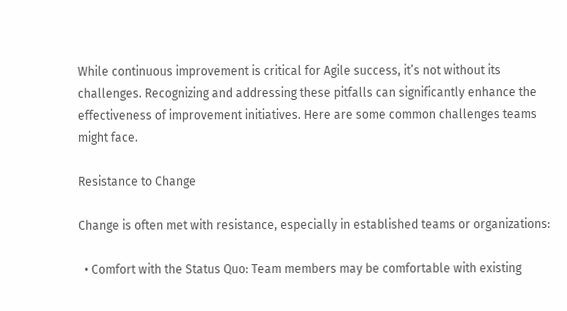While continuous improvement is critical for Agile success, it’s not without its challenges. Recognizing and addressing these pitfalls can significantly enhance the effectiveness of improvement initiatives. Here are some common challenges teams might face.

Resistance to Change

Change is often met with resistance, especially in established teams or organizations:

  • Comfort with the Status Quo: Team members may be comfortable with existing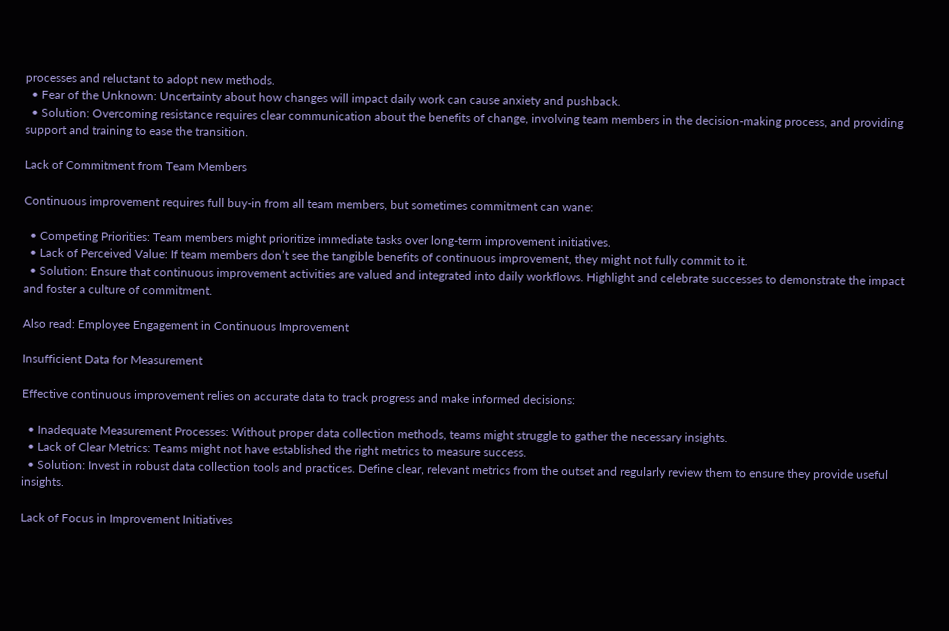processes and reluctant to adopt new methods.
  • Fear of the Unknown: Uncertainty about how changes will impact daily work can cause anxiety and pushback.
  • Solution: Overcoming resistance requires clear communication about the benefits of change, involving team members in the decision-making process, and providing support and training to ease the transition.

Lack of Commitment from Team Members

Continuous improvement requires full buy-in from all team members, but sometimes commitment can wane:

  • Competing Priorities: Team members might prioritize immediate tasks over long-term improvement initiatives.
  • Lack of Perceived Value: If team members don’t see the tangible benefits of continuous improvement, they might not fully commit to it.
  • Solution: Ensure that continuous improvement activities are valued and integrated into daily workflows. Highlight and celebrate successes to demonstrate the impact and foster a culture of commitment.

Also read: Employee Engagement in Continuous Improvement

Insufficient Data for Measurement

Effective continuous improvement relies on accurate data to track progress and make informed decisions:

  • Inadequate Measurement Processes: Without proper data collection methods, teams might struggle to gather the necessary insights.
  • Lack of Clear Metrics: Teams might not have established the right metrics to measure success.
  • Solution: Invest in robust data collection tools and practices. Define clear, relevant metrics from the outset and regularly review them to ensure they provide useful insights.

Lack of Focus in Improvement Initiatives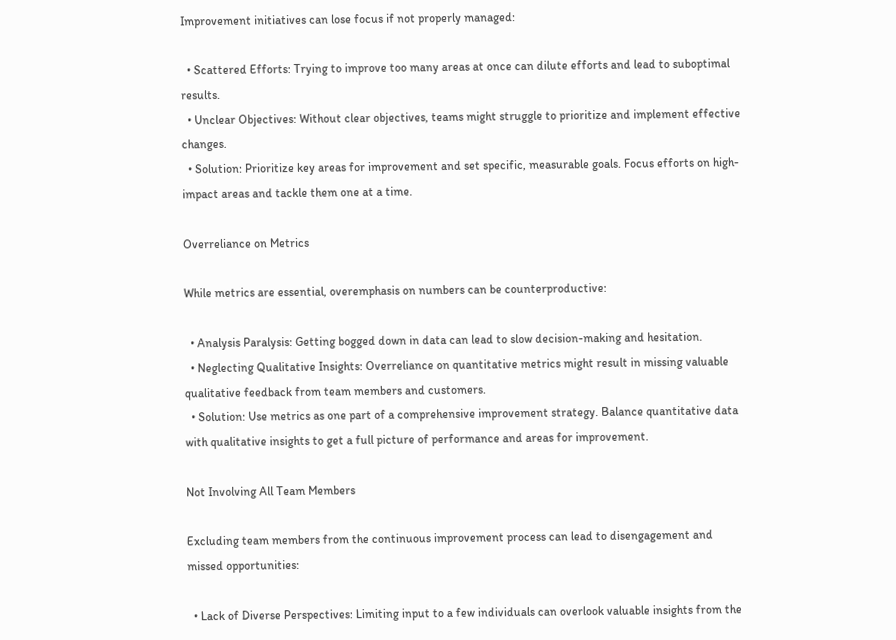Improvement initiatives can lose focus if not properly managed:

  • Scattered Efforts: Trying to improve too many areas at once can dilute efforts and lead to suboptimal results.
  • Unclear Objectives: Without clear objectives, teams might struggle to prioritize and implement effective changes.
  • Solution: Prioritize key areas for improvement and set specific, measurable goals. Focus efforts on high-impact areas and tackle them one at a time.

Overreliance on Metrics

While metrics are essential, overemphasis on numbers can be counterproductive:

  • Analysis Paralysis: Getting bogged down in data can lead to slow decision-making and hesitation.
  • Neglecting Qualitative Insights: Overreliance on quantitative metrics might result in missing valuable qualitative feedback from team members and customers.
  • Solution: Use metrics as one part of a comprehensive improvement strategy. Balance quantitative data with qualitative insights to get a full picture of performance and areas for improvement.

Not Involving All Team Members

Excluding team members from the continuous improvement process can lead to disengagement and missed opportunities:

  • Lack of Diverse Perspectives: Limiting input to a few individuals can overlook valuable insights from the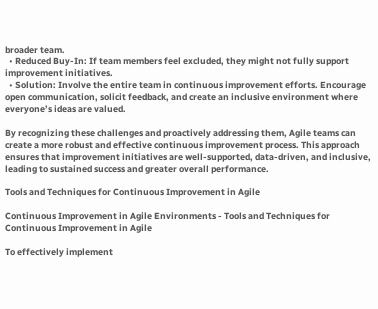broader team.
  • Reduced Buy-In: If team members feel excluded, they might not fully support improvement initiatives.
  • Solution: Involve the entire team in continuous improvement efforts. Encourage open communication, solicit feedback, and create an inclusive environment where everyone’s ideas are valued.

By recognizing these challenges and proactively addressing them, Agile teams can create a more robust and effective continuous improvement process. This approach ensures that improvement initiatives are well-supported, data-driven, and inclusive, leading to sustained success and greater overall performance.

Tools and Techniques for Continuous Improvement in Agile

Continuous Improvement in Agile Environments - Tools and Techniques for Continuous Improvement in Agile

To effectively implement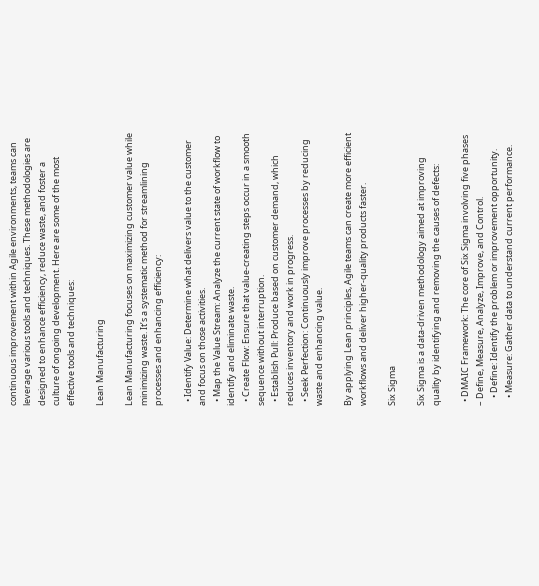continuous improvement within Agile environments, teams can leverage various tools and techniques. These methodologies are designed to enhance efficiency, reduce waste, and foster a culture of ongoing development. Here are some of the most effective tools and techniques:

Lean Manufacturing

Lean Manufacturing focuses on maximizing customer value while minimizing waste. It’s a systematic method for streamlining processes and enhancing efficiency:

  • Identify Value: Determine what delivers value to the customer and focus on those activities.
  • Map the Value Stream: Analyze the current state of workflow to identify and eliminate waste.
  • Create Flow: Ensure that value-creating steps occur in a smooth sequence without interruption.
  • Establish Pull: Produce based on customer demand, which reduces inventory and work in progress.
  • Seek Perfection: Continuously improve processes by reducing waste and enhancing value.

By applying Lean principles, Agile teams can create more efficient workflows and deliver higher-quality products faster.

Six Sigma

Six Sigma is a data-driven methodology aimed at improving quality by identifying and removing the causes of defects:

  • DMAIC Framework: The core of Six Sigma involving five phases – Define, Measure, Analyze, Improve, and Control.
    • Define: Identify the problem or improvement opportunity.
    • Measure: Gather data to understand current performance.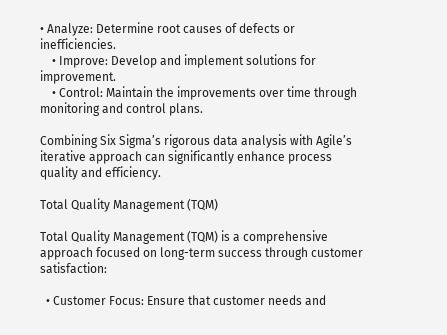• Analyze: Determine root causes of defects or inefficiencies.
    • Improve: Develop and implement solutions for improvement.
    • Control: Maintain the improvements over time through monitoring and control plans.

Combining Six Sigma’s rigorous data analysis with Agile’s iterative approach can significantly enhance process quality and efficiency.

Total Quality Management (TQM)

Total Quality Management (TQM) is a comprehensive approach focused on long-term success through customer satisfaction:

  • Customer Focus: Ensure that customer needs and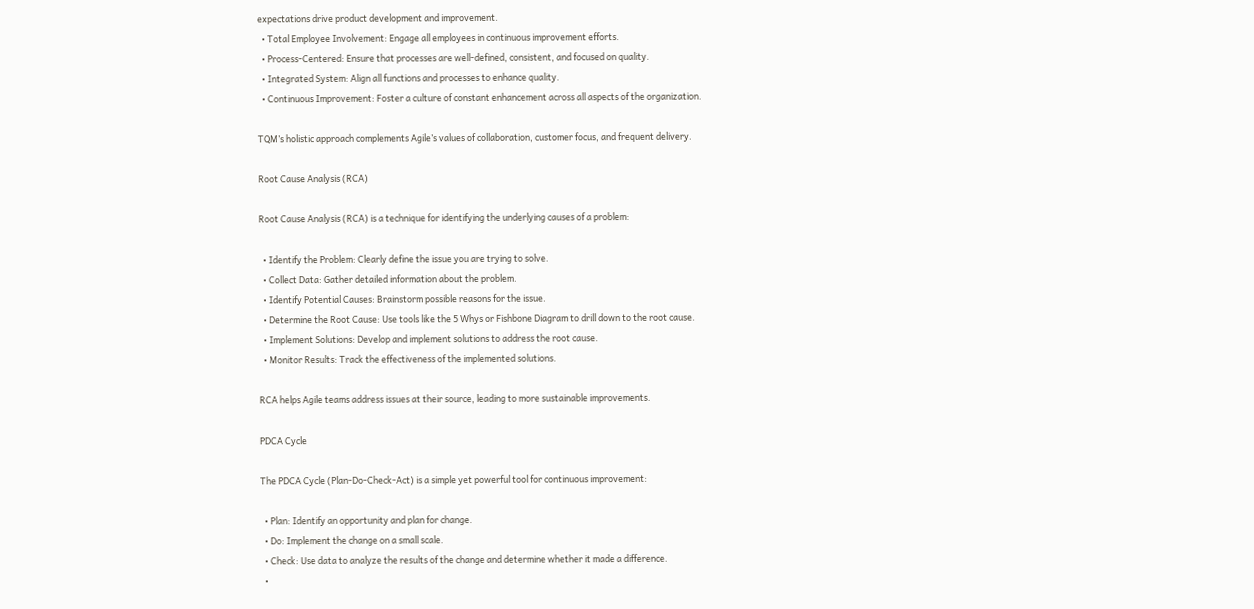expectations drive product development and improvement.
  • Total Employee Involvement: Engage all employees in continuous improvement efforts.
  • Process-Centered: Ensure that processes are well-defined, consistent, and focused on quality.
  • Integrated System: Align all functions and processes to enhance quality.
  • Continuous Improvement: Foster a culture of constant enhancement across all aspects of the organization.

TQM’s holistic approach complements Agile’s values of collaboration, customer focus, and frequent delivery.

Root Cause Analysis (RCA)

Root Cause Analysis (RCA) is a technique for identifying the underlying causes of a problem:

  • Identify the Problem: Clearly define the issue you are trying to solve.
  • Collect Data: Gather detailed information about the problem.
  • Identify Potential Causes: Brainstorm possible reasons for the issue.
  • Determine the Root Cause: Use tools like the 5 Whys or Fishbone Diagram to drill down to the root cause.
  • Implement Solutions: Develop and implement solutions to address the root cause.
  • Monitor Results: Track the effectiveness of the implemented solutions.

RCA helps Agile teams address issues at their source, leading to more sustainable improvements.

PDCA Cycle

The PDCA Cycle (Plan-Do-Check-Act) is a simple yet powerful tool for continuous improvement:

  • Plan: Identify an opportunity and plan for change.
  • Do: Implement the change on a small scale.
  • Check: Use data to analyze the results of the change and determine whether it made a difference.
  •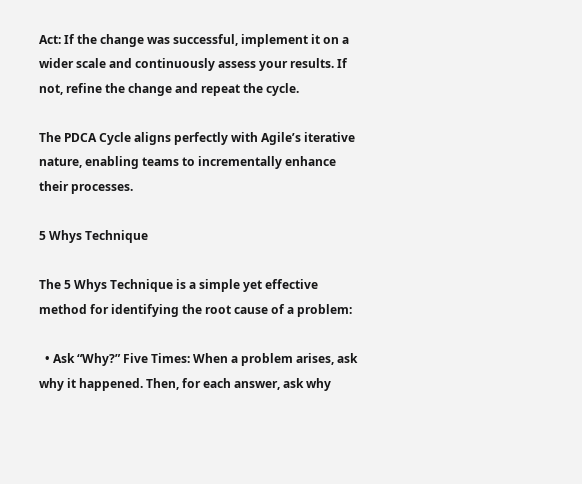Act: If the change was successful, implement it on a wider scale and continuously assess your results. If not, refine the change and repeat the cycle.

The PDCA Cycle aligns perfectly with Agile’s iterative nature, enabling teams to incrementally enhance their processes.

5 Whys Technique

The 5 Whys Technique is a simple yet effective method for identifying the root cause of a problem:

  • Ask “Why?” Five Times: When a problem arises, ask why it happened. Then, for each answer, ask why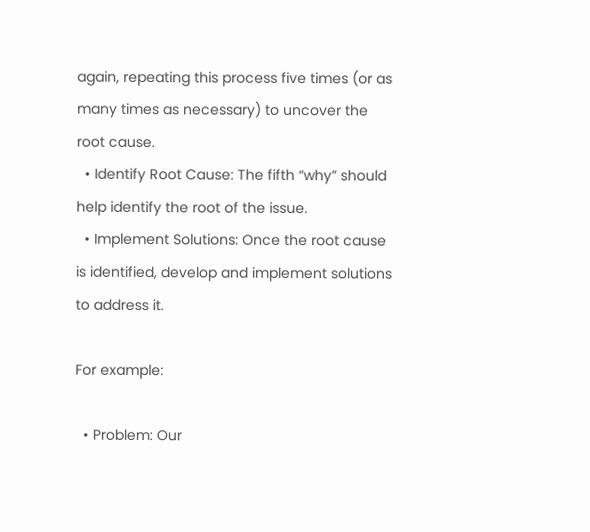again, repeating this process five times (or as many times as necessary) to uncover the root cause.
  • Identify Root Cause: The fifth “why” should help identify the root of the issue.
  • Implement Solutions: Once the root cause is identified, develop and implement solutions to address it.

For example:

  • Problem: Our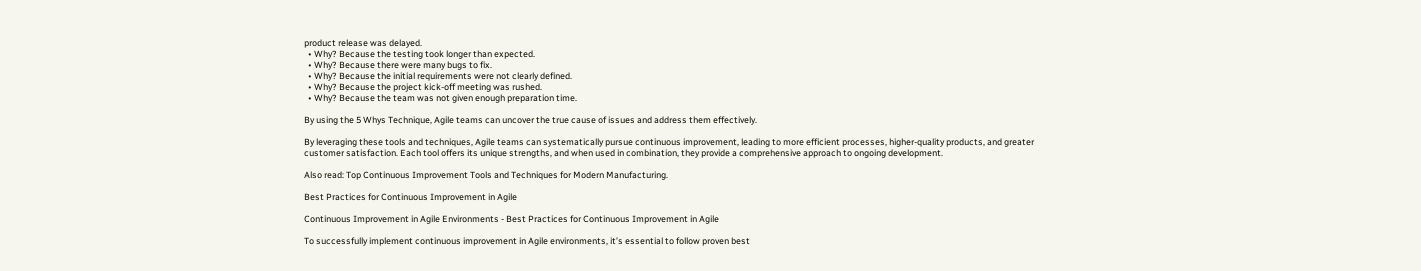product release was delayed.
  • Why? Because the testing took longer than expected.
  • Why? Because there were many bugs to fix.
  • Why? Because the initial requirements were not clearly defined.
  • Why? Because the project kick-off meeting was rushed.
  • Why? Because the team was not given enough preparation time.

By using the 5 Whys Technique, Agile teams can uncover the true cause of issues and address them effectively.

By leveraging these tools and techniques, Agile teams can systematically pursue continuous improvement, leading to more efficient processes, higher-quality products, and greater customer satisfaction. Each tool offers its unique strengths, and when used in combination, they provide a comprehensive approach to ongoing development.

Also read: Top Continuous Improvement Tools and Techniques for Modern Manufacturing.

Best Practices for Continuous Improvement in Agile

Continuous Improvement in Agile Environments - Best Practices for Continuous Improvement in Agile

To successfully implement continuous improvement in Agile environments, it’s essential to follow proven best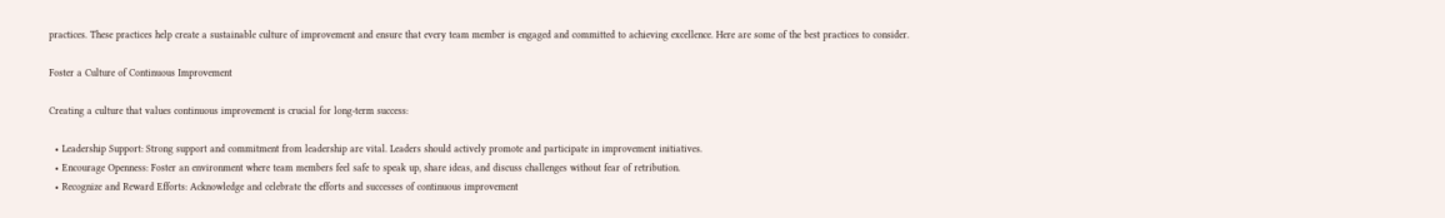practices. These practices help create a sustainable culture of improvement and ensure that every team member is engaged and committed to achieving excellence. Here are some of the best practices to consider.

Foster a Culture of Continuous Improvement

Creating a culture that values continuous improvement is crucial for long-term success:

  • Leadership Support: Strong support and commitment from leadership are vital. Leaders should actively promote and participate in improvement initiatives.
  • Encourage Openness: Foster an environment where team members feel safe to speak up, share ideas, and discuss challenges without fear of retribution.
  • Recognize and Reward Efforts: Acknowledge and celebrate the efforts and successes of continuous improvement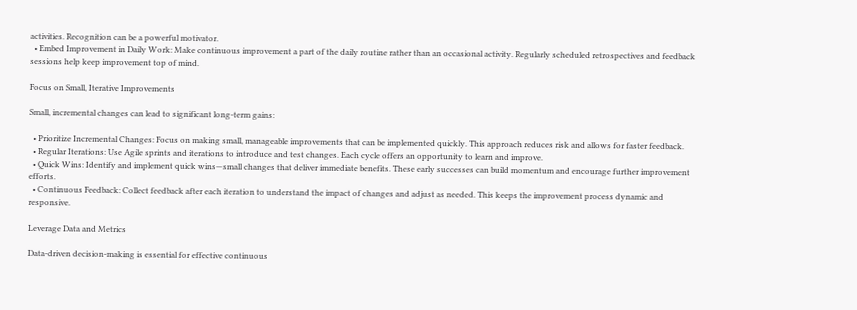activities. Recognition can be a powerful motivator.
  • Embed Improvement in Daily Work: Make continuous improvement a part of the daily routine rather than an occasional activity. Regularly scheduled retrospectives and feedback sessions help keep improvement top of mind.

Focus on Small, Iterative Improvements

Small, incremental changes can lead to significant long-term gains:

  • Prioritize Incremental Changes: Focus on making small, manageable improvements that can be implemented quickly. This approach reduces risk and allows for faster feedback.
  • Regular Iterations: Use Agile sprints and iterations to introduce and test changes. Each cycle offers an opportunity to learn and improve.
  • Quick Wins: Identify and implement quick wins—small changes that deliver immediate benefits. These early successes can build momentum and encourage further improvement efforts.
  • Continuous Feedback: Collect feedback after each iteration to understand the impact of changes and adjust as needed. This keeps the improvement process dynamic and responsive.

Leverage Data and Metrics

Data-driven decision-making is essential for effective continuous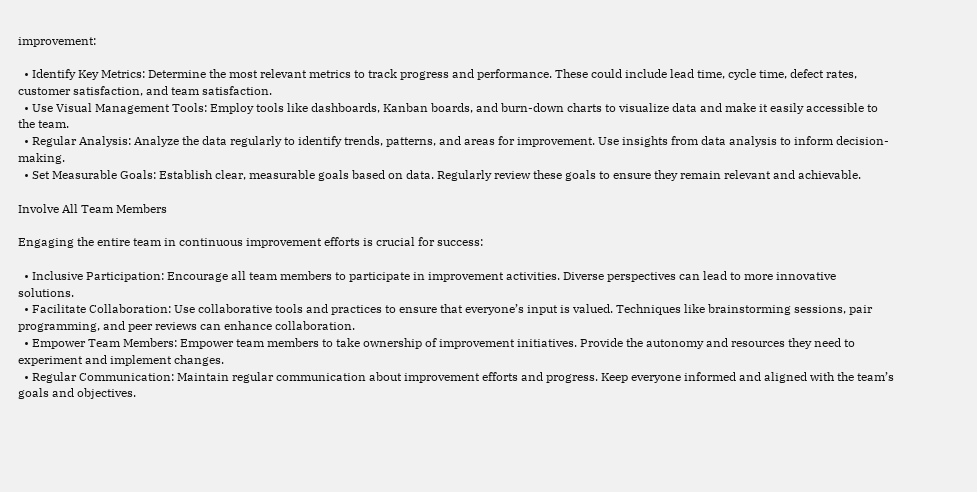improvement:

  • Identify Key Metrics: Determine the most relevant metrics to track progress and performance. These could include lead time, cycle time, defect rates, customer satisfaction, and team satisfaction.
  • Use Visual Management Tools: Employ tools like dashboards, Kanban boards, and burn-down charts to visualize data and make it easily accessible to the team.
  • Regular Analysis: Analyze the data regularly to identify trends, patterns, and areas for improvement. Use insights from data analysis to inform decision-making.
  • Set Measurable Goals: Establish clear, measurable goals based on data. Regularly review these goals to ensure they remain relevant and achievable.

Involve All Team Members

Engaging the entire team in continuous improvement efforts is crucial for success:

  • Inclusive Participation: Encourage all team members to participate in improvement activities. Diverse perspectives can lead to more innovative solutions.
  • Facilitate Collaboration: Use collaborative tools and practices to ensure that everyone’s input is valued. Techniques like brainstorming sessions, pair programming, and peer reviews can enhance collaboration.
  • Empower Team Members: Empower team members to take ownership of improvement initiatives. Provide the autonomy and resources they need to experiment and implement changes.
  • Regular Communication: Maintain regular communication about improvement efforts and progress. Keep everyone informed and aligned with the team’s goals and objectives.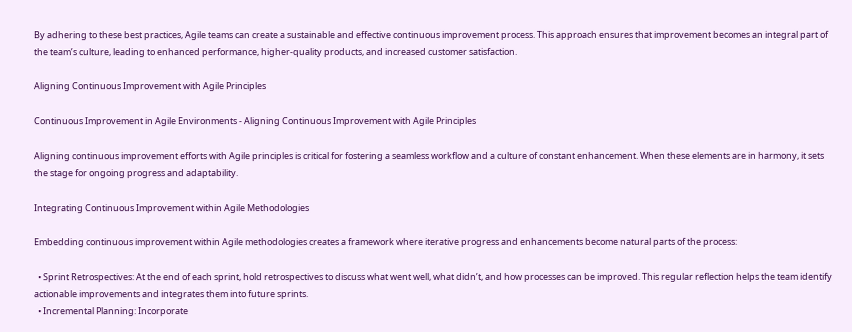By adhering to these best practices, Agile teams can create a sustainable and effective continuous improvement process. This approach ensures that improvement becomes an integral part of the team’s culture, leading to enhanced performance, higher-quality products, and increased customer satisfaction.

Aligning Continuous Improvement with Agile Principles

Continuous Improvement in Agile Environments - Aligning Continuous Improvement with Agile Principles

Aligning continuous improvement efforts with Agile principles is critical for fostering a seamless workflow and a culture of constant enhancement. When these elements are in harmony, it sets the stage for ongoing progress and adaptability.

Integrating Continuous Improvement within Agile Methodologies

Embedding continuous improvement within Agile methodologies creates a framework where iterative progress and enhancements become natural parts of the process:

  • Sprint Retrospectives: At the end of each sprint, hold retrospectives to discuss what went well, what didn’t, and how processes can be improved. This regular reflection helps the team identify actionable improvements and integrates them into future sprints.
  • Incremental Planning: Incorporate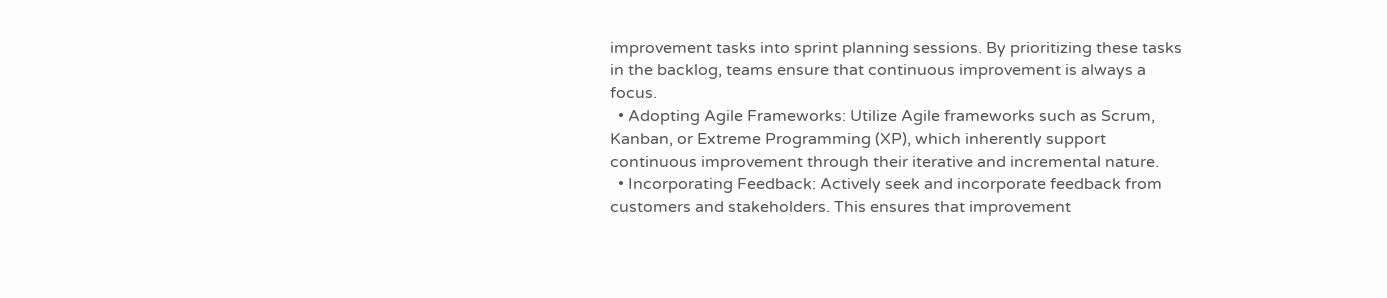improvement tasks into sprint planning sessions. By prioritizing these tasks in the backlog, teams ensure that continuous improvement is always a focus.
  • Adopting Agile Frameworks: Utilize Agile frameworks such as Scrum, Kanban, or Extreme Programming (XP), which inherently support continuous improvement through their iterative and incremental nature.
  • Incorporating Feedback: Actively seek and incorporate feedback from customers and stakeholders. This ensures that improvement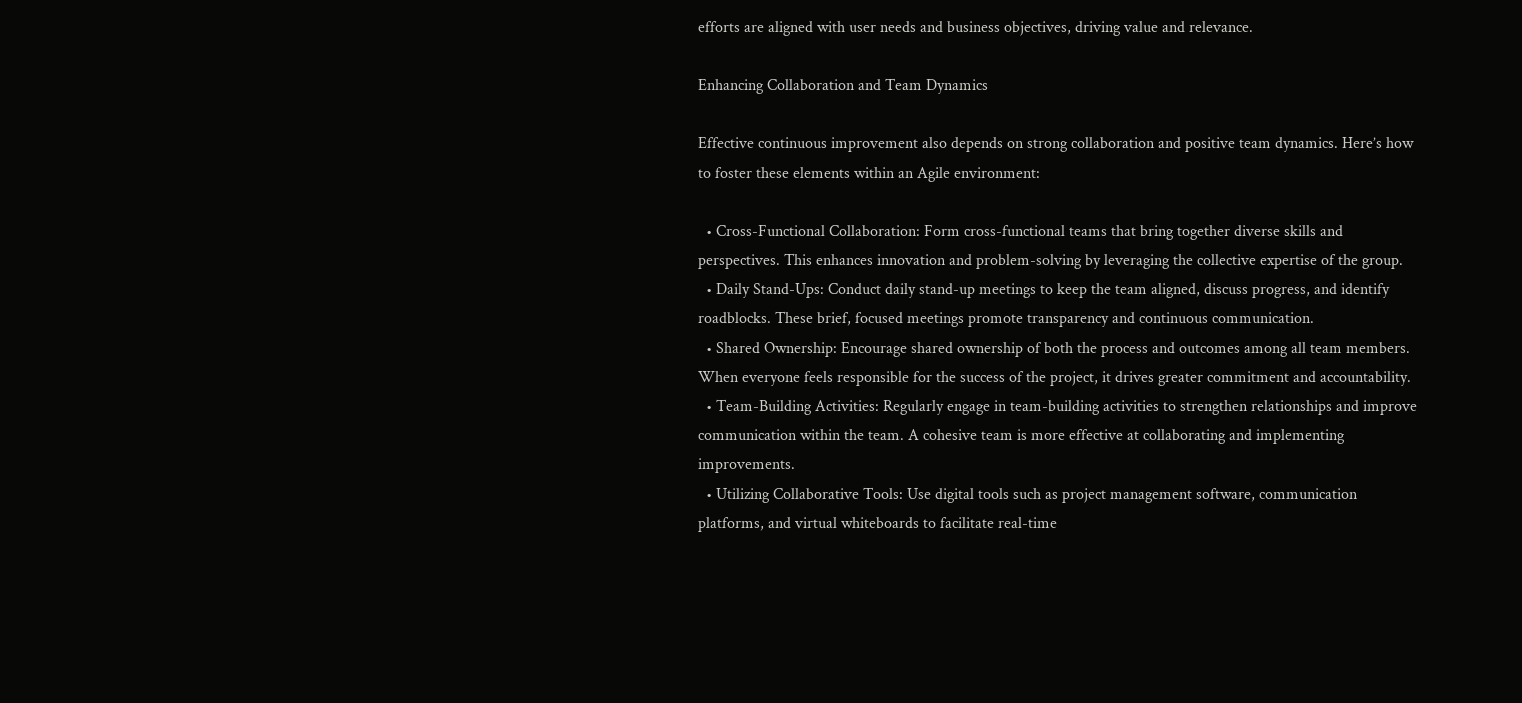efforts are aligned with user needs and business objectives, driving value and relevance.

Enhancing Collaboration and Team Dynamics

Effective continuous improvement also depends on strong collaboration and positive team dynamics. Here’s how to foster these elements within an Agile environment:

  • Cross-Functional Collaboration: Form cross-functional teams that bring together diverse skills and perspectives. This enhances innovation and problem-solving by leveraging the collective expertise of the group.
  • Daily Stand-Ups: Conduct daily stand-up meetings to keep the team aligned, discuss progress, and identify roadblocks. These brief, focused meetings promote transparency and continuous communication.
  • Shared Ownership: Encourage shared ownership of both the process and outcomes among all team members. When everyone feels responsible for the success of the project, it drives greater commitment and accountability.
  • Team-Building Activities: Regularly engage in team-building activities to strengthen relationships and improve communication within the team. A cohesive team is more effective at collaborating and implementing improvements.
  • Utilizing Collaborative Tools: Use digital tools such as project management software, communication platforms, and virtual whiteboards to facilitate real-time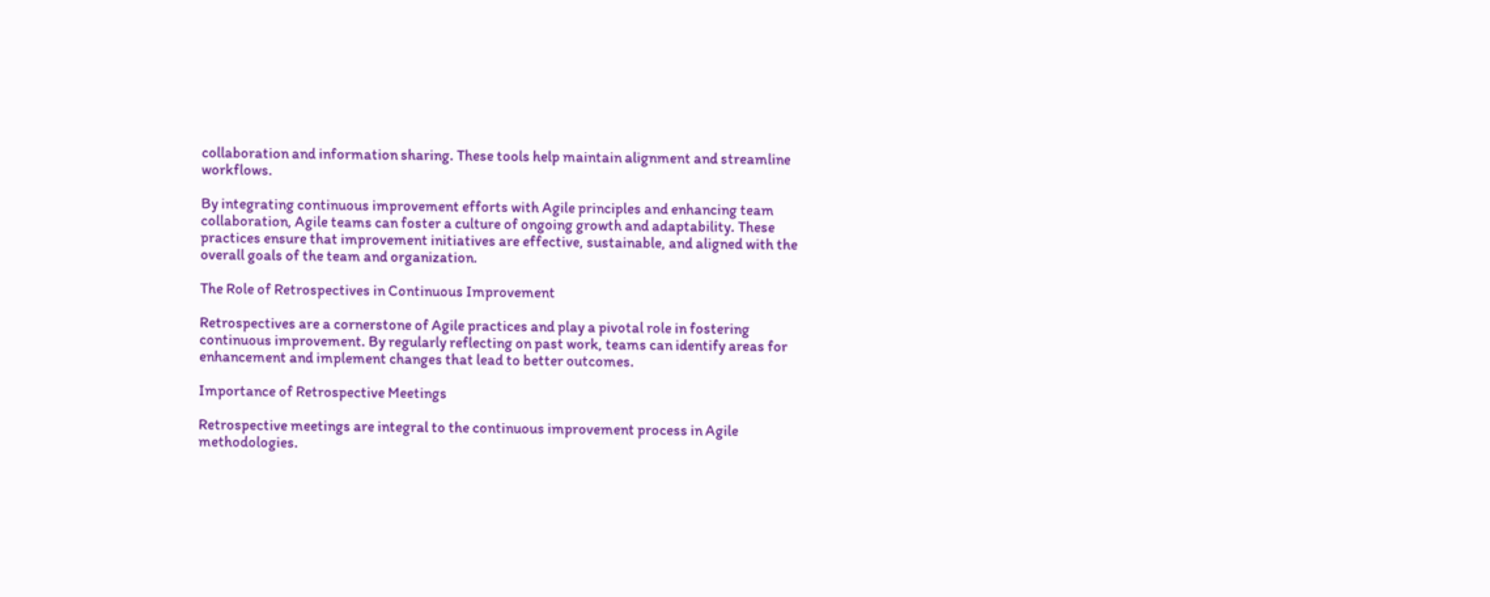collaboration and information sharing. These tools help maintain alignment and streamline workflows.

By integrating continuous improvement efforts with Agile principles and enhancing team collaboration, Agile teams can foster a culture of ongoing growth and adaptability. These practices ensure that improvement initiatives are effective, sustainable, and aligned with the overall goals of the team and organization.

The Role of Retrospectives in Continuous Improvement

Retrospectives are a cornerstone of Agile practices and play a pivotal role in fostering continuous improvement. By regularly reflecting on past work, teams can identify areas for enhancement and implement changes that lead to better outcomes.

Importance of Retrospective Meetings

Retrospective meetings are integral to the continuous improvement process in Agile methodologies.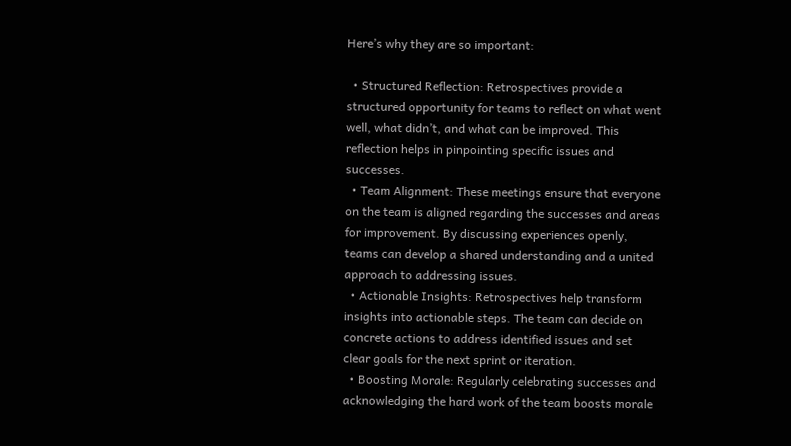Here’s why they are so important:

  • Structured Reflection: Retrospectives provide a structured opportunity for teams to reflect on what went well, what didn’t, and what can be improved. This reflection helps in pinpointing specific issues and successes.
  • Team Alignment: These meetings ensure that everyone on the team is aligned regarding the successes and areas for improvement. By discussing experiences openly, teams can develop a shared understanding and a united approach to addressing issues.
  • Actionable Insights: Retrospectives help transform insights into actionable steps. The team can decide on concrete actions to address identified issues and set clear goals for the next sprint or iteration.
  • Boosting Morale: Regularly celebrating successes and acknowledging the hard work of the team boosts morale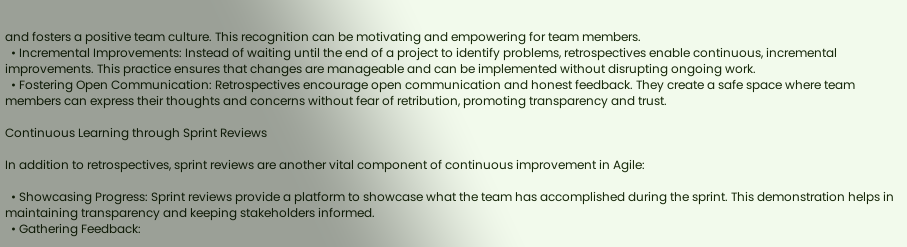and fosters a positive team culture. This recognition can be motivating and empowering for team members.
  • Incremental Improvements: Instead of waiting until the end of a project to identify problems, retrospectives enable continuous, incremental improvements. This practice ensures that changes are manageable and can be implemented without disrupting ongoing work.
  • Fostering Open Communication: Retrospectives encourage open communication and honest feedback. They create a safe space where team members can express their thoughts and concerns without fear of retribution, promoting transparency and trust.

Continuous Learning through Sprint Reviews

In addition to retrospectives, sprint reviews are another vital component of continuous improvement in Agile:

  • Showcasing Progress: Sprint reviews provide a platform to showcase what the team has accomplished during the sprint. This demonstration helps in maintaining transparency and keeping stakeholders informed.
  • Gathering Feedback: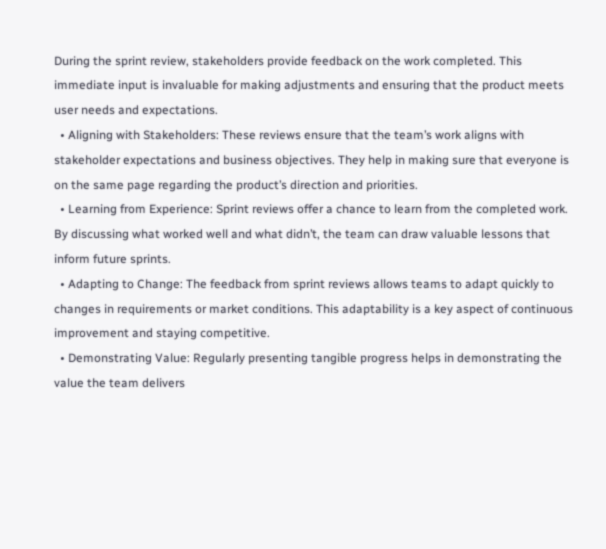During the sprint review, stakeholders provide feedback on the work completed. This immediate input is invaluable for making adjustments and ensuring that the product meets user needs and expectations.
  • Aligning with Stakeholders: These reviews ensure that the team’s work aligns with stakeholder expectations and business objectives. They help in making sure that everyone is on the same page regarding the product’s direction and priorities.
  • Learning from Experience: Sprint reviews offer a chance to learn from the completed work. By discussing what worked well and what didn’t, the team can draw valuable lessons that inform future sprints.
  • Adapting to Change: The feedback from sprint reviews allows teams to adapt quickly to changes in requirements or market conditions. This adaptability is a key aspect of continuous improvement and staying competitive.
  • Demonstrating Value: Regularly presenting tangible progress helps in demonstrating the value the team delivers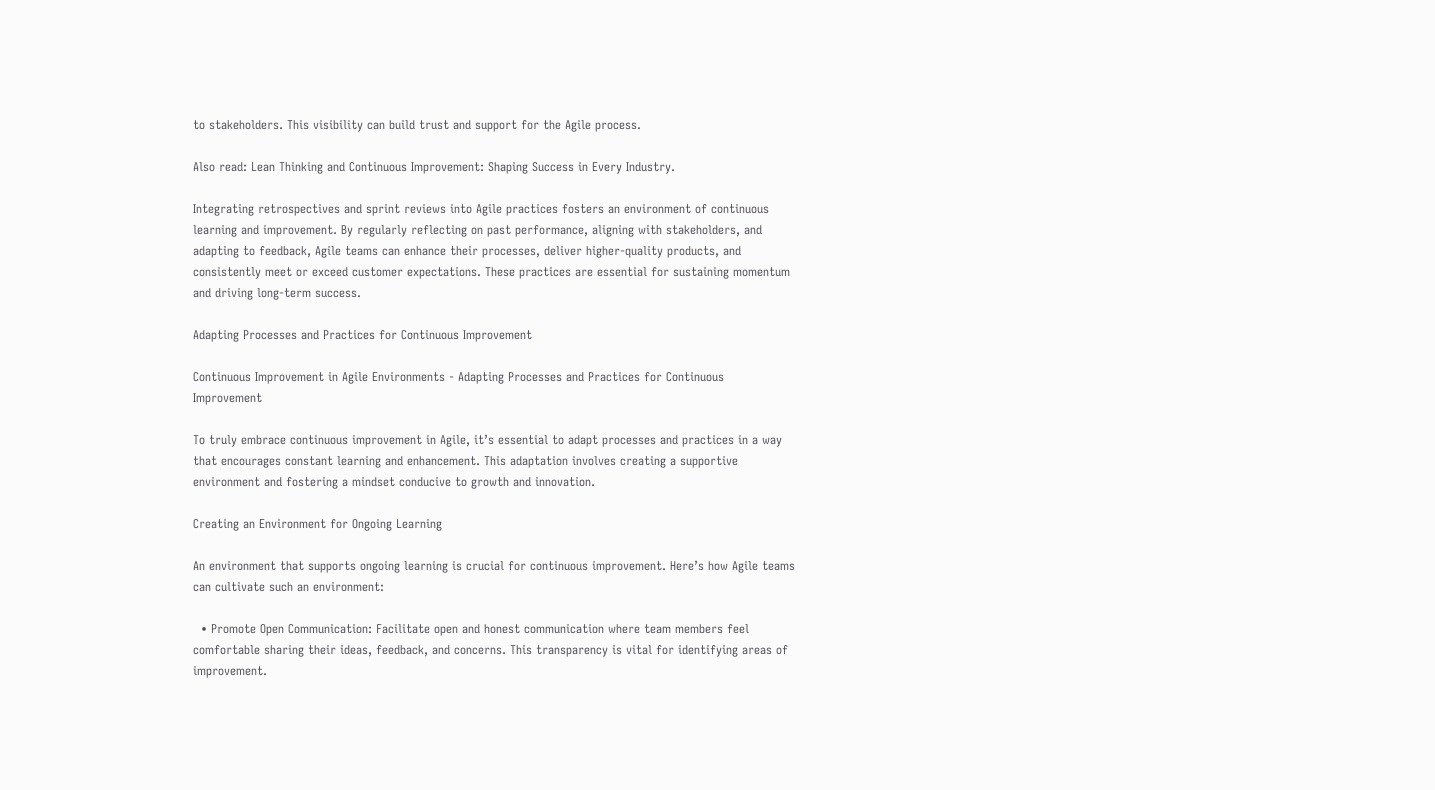to stakeholders. This visibility can build trust and support for the Agile process.

Also read: Lean Thinking and Continuous Improvement: Shaping Success in Every Industry.

Integrating retrospectives and sprint reviews into Agile practices fosters an environment of continuous learning and improvement. By regularly reflecting on past performance, aligning with stakeholders, and adapting to feedback, Agile teams can enhance their processes, deliver higher-quality products, and consistently meet or exceed customer expectations. These practices are essential for sustaining momentum and driving long-term success.

Adapting Processes and Practices for Continuous Improvement

Continuous Improvement in Agile Environments - Adapting Processes and Practices for Continuous Improvement

To truly embrace continuous improvement in Agile, it’s essential to adapt processes and practices in a way that encourages constant learning and enhancement. This adaptation involves creating a supportive environment and fostering a mindset conducive to growth and innovation.

Creating an Environment for Ongoing Learning

An environment that supports ongoing learning is crucial for continuous improvement. Here’s how Agile teams can cultivate such an environment:

  • Promote Open Communication: Facilitate open and honest communication where team members feel comfortable sharing their ideas, feedback, and concerns. This transparency is vital for identifying areas of improvement.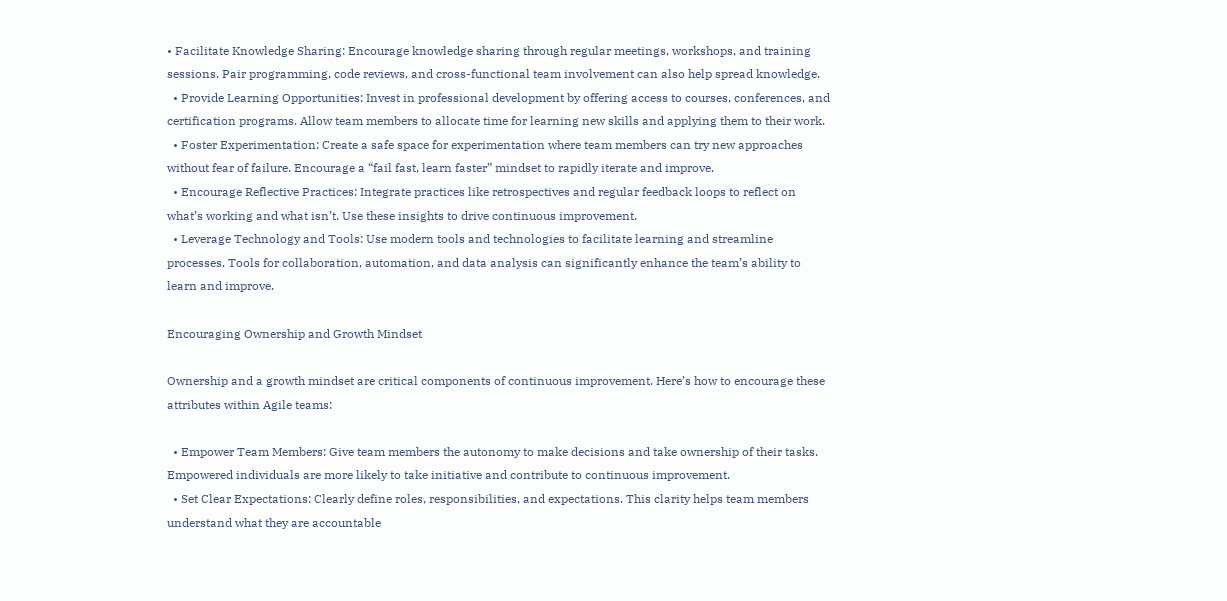• Facilitate Knowledge Sharing: Encourage knowledge sharing through regular meetings, workshops, and training sessions. Pair programming, code reviews, and cross-functional team involvement can also help spread knowledge.
  • Provide Learning Opportunities: Invest in professional development by offering access to courses, conferences, and certification programs. Allow team members to allocate time for learning new skills and applying them to their work.
  • Foster Experimentation: Create a safe space for experimentation where team members can try new approaches without fear of failure. Encourage a “fail fast, learn faster” mindset to rapidly iterate and improve.
  • Encourage Reflective Practices: Integrate practices like retrospectives and regular feedback loops to reflect on what’s working and what isn’t. Use these insights to drive continuous improvement.
  • Leverage Technology and Tools: Use modern tools and technologies to facilitate learning and streamline processes. Tools for collaboration, automation, and data analysis can significantly enhance the team’s ability to learn and improve.

Encouraging Ownership and Growth Mindset

Ownership and a growth mindset are critical components of continuous improvement. Here’s how to encourage these attributes within Agile teams:

  • Empower Team Members: Give team members the autonomy to make decisions and take ownership of their tasks. Empowered individuals are more likely to take initiative and contribute to continuous improvement.
  • Set Clear Expectations: Clearly define roles, responsibilities, and expectations. This clarity helps team members understand what they are accountable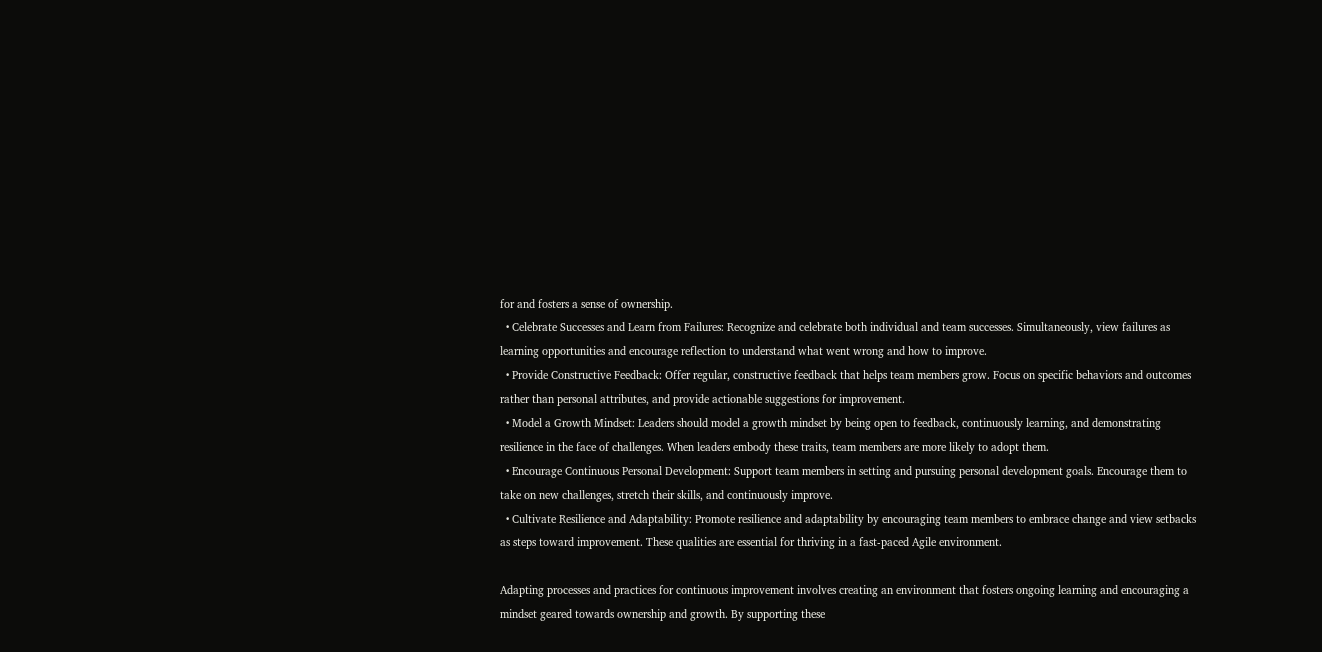for and fosters a sense of ownership.
  • Celebrate Successes and Learn from Failures: Recognize and celebrate both individual and team successes. Simultaneously, view failures as learning opportunities and encourage reflection to understand what went wrong and how to improve.
  • Provide Constructive Feedback: Offer regular, constructive feedback that helps team members grow. Focus on specific behaviors and outcomes rather than personal attributes, and provide actionable suggestions for improvement.
  • Model a Growth Mindset: Leaders should model a growth mindset by being open to feedback, continuously learning, and demonstrating resilience in the face of challenges. When leaders embody these traits, team members are more likely to adopt them.
  • Encourage Continuous Personal Development: Support team members in setting and pursuing personal development goals. Encourage them to take on new challenges, stretch their skills, and continuously improve.
  • Cultivate Resilience and Adaptability: Promote resilience and adaptability by encouraging team members to embrace change and view setbacks as steps toward improvement. These qualities are essential for thriving in a fast-paced Agile environment.

Adapting processes and practices for continuous improvement involves creating an environment that fosters ongoing learning and encouraging a mindset geared towards ownership and growth. By supporting these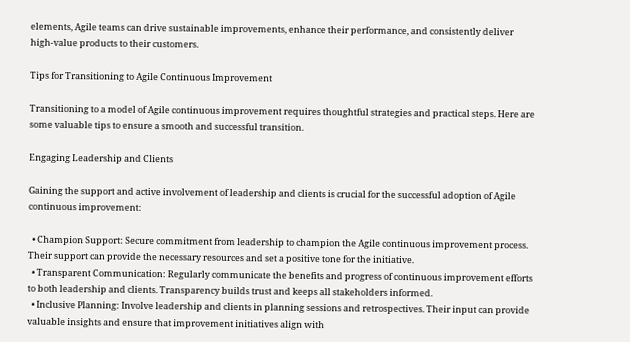elements, Agile teams can drive sustainable improvements, enhance their performance, and consistently deliver high-value products to their customers.

Tips for Transitioning to Agile Continuous Improvement

Transitioning to a model of Agile continuous improvement requires thoughtful strategies and practical steps. Here are some valuable tips to ensure a smooth and successful transition.

Engaging Leadership and Clients

Gaining the support and active involvement of leadership and clients is crucial for the successful adoption of Agile continuous improvement:

  • Champion Support: Secure commitment from leadership to champion the Agile continuous improvement process. Their support can provide the necessary resources and set a positive tone for the initiative.
  • Transparent Communication: Regularly communicate the benefits and progress of continuous improvement efforts to both leadership and clients. Transparency builds trust and keeps all stakeholders informed.
  • Inclusive Planning: Involve leadership and clients in planning sessions and retrospectives. Their input can provide valuable insights and ensure that improvement initiatives align with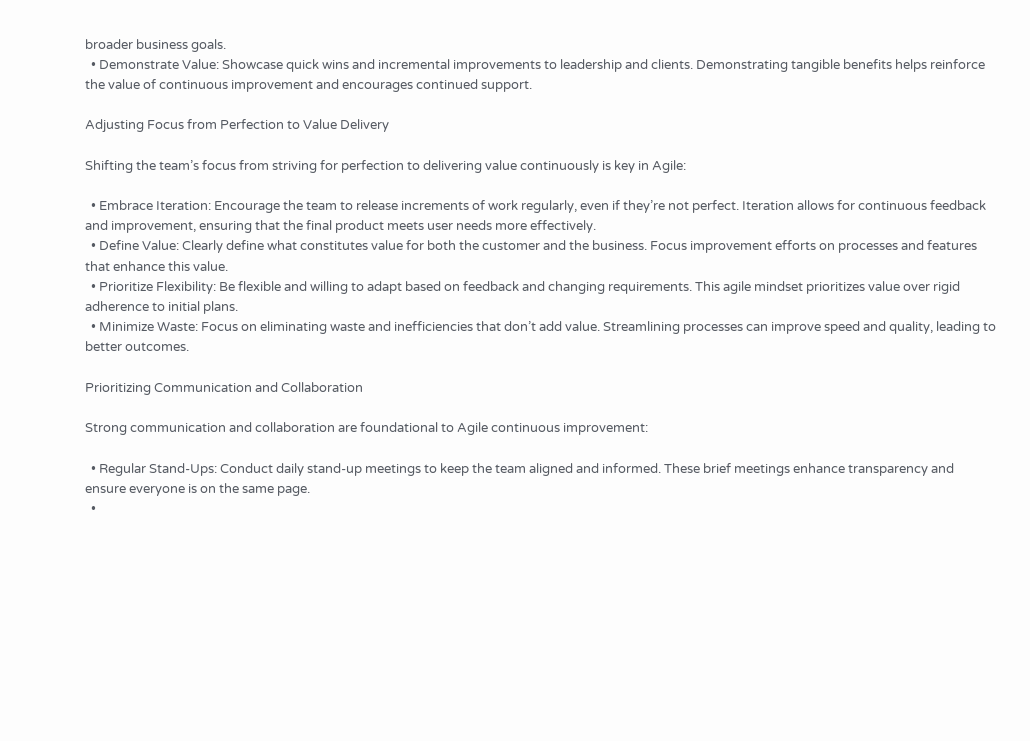broader business goals.
  • Demonstrate Value: Showcase quick wins and incremental improvements to leadership and clients. Demonstrating tangible benefits helps reinforce the value of continuous improvement and encourages continued support.

Adjusting Focus from Perfection to Value Delivery

Shifting the team’s focus from striving for perfection to delivering value continuously is key in Agile:

  • Embrace Iteration: Encourage the team to release increments of work regularly, even if they’re not perfect. Iteration allows for continuous feedback and improvement, ensuring that the final product meets user needs more effectively.
  • Define Value: Clearly define what constitutes value for both the customer and the business. Focus improvement efforts on processes and features that enhance this value.
  • Prioritize Flexibility: Be flexible and willing to adapt based on feedback and changing requirements. This agile mindset prioritizes value over rigid adherence to initial plans.
  • Minimize Waste: Focus on eliminating waste and inefficiencies that don’t add value. Streamlining processes can improve speed and quality, leading to better outcomes.

Prioritizing Communication and Collaboration

Strong communication and collaboration are foundational to Agile continuous improvement:

  • Regular Stand-Ups: Conduct daily stand-up meetings to keep the team aligned and informed. These brief meetings enhance transparency and ensure everyone is on the same page.
  •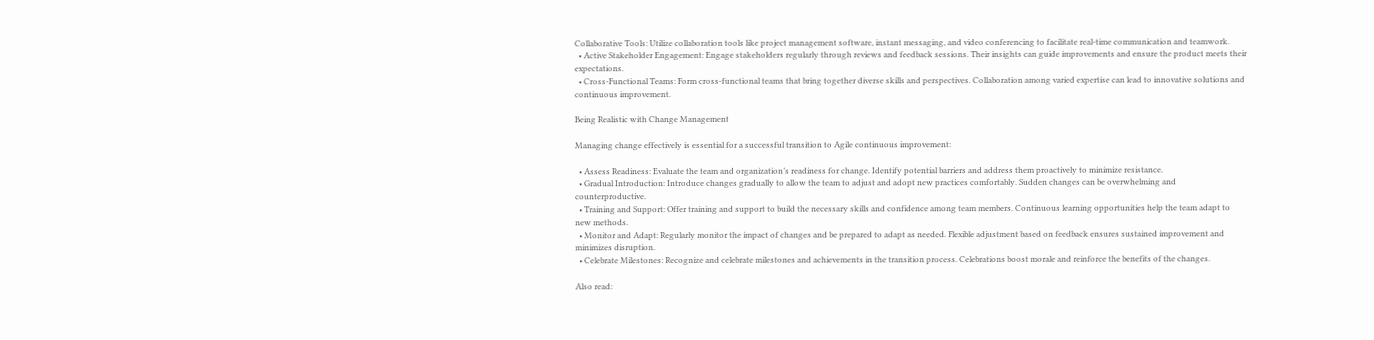Collaborative Tools: Utilize collaboration tools like project management software, instant messaging, and video conferencing to facilitate real-time communication and teamwork.
  • Active Stakeholder Engagement: Engage stakeholders regularly through reviews and feedback sessions. Their insights can guide improvements and ensure the product meets their expectations.
  • Cross-Functional Teams: Form cross-functional teams that bring together diverse skills and perspectives. Collaboration among varied expertise can lead to innovative solutions and continuous improvement.

Being Realistic with Change Management

Managing change effectively is essential for a successful transition to Agile continuous improvement:

  • Assess Readiness: Evaluate the team and organization’s readiness for change. Identify potential barriers and address them proactively to minimize resistance.
  • Gradual Introduction: Introduce changes gradually to allow the team to adjust and adopt new practices comfortably. Sudden changes can be overwhelming and counterproductive.
  • Training and Support: Offer training and support to build the necessary skills and confidence among team members. Continuous learning opportunities help the team adapt to new methods.
  • Monitor and Adapt: Regularly monitor the impact of changes and be prepared to adapt as needed. Flexible adjustment based on feedback ensures sustained improvement and minimizes disruption.
  • Celebrate Milestones: Recognize and celebrate milestones and achievements in the transition process. Celebrations boost morale and reinforce the benefits of the changes.

Also read: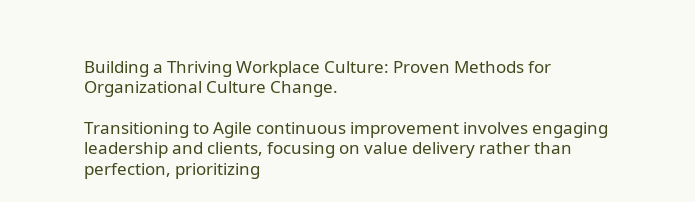Building a Thriving Workplace Culture: Proven Methods for Organizational Culture Change.

Transitioning to Agile continuous improvement involves engaging leadership and clients, focusing on value delivery rather than perfection, prioritizing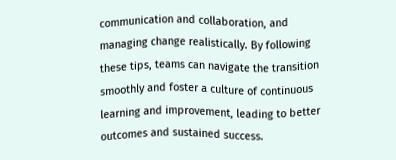communication and collaboration, and managing change realistically. By following these tips, teams can navigate the transition smoothly and foster a culture of continuous learning and improvement, leading to better outcomes and sustained success.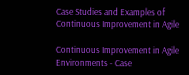Case Studies and Examples of Continuous Improvement in Agile

Continuous Improvement in Agile Environments - Case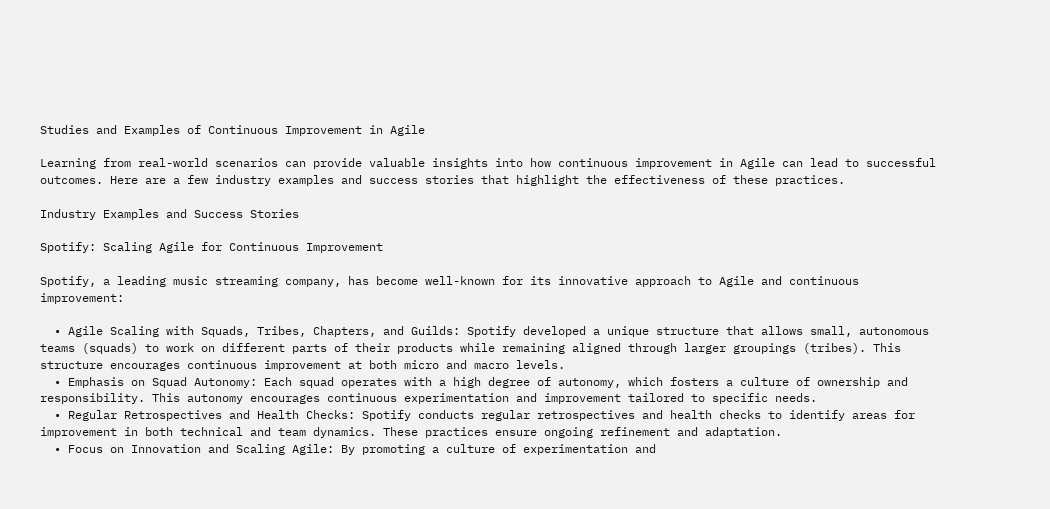Studies and Examples of Continuous Improvement in Agile

Learning from real-world scenarios can provide valuable insights into how continuous improvement in Agile can lead to successful outcomes. Here are a few industry examples and success stories that highlight the effectiveness of these practices.

Industry Examples and Success Stories

Spotify: Scaling Agile for Continuous Improvement

Spotify, a leading music streaming company, has become well-known for its innovative approach to Agile and continuous improvement:

  • Agile Scaling with Squads, Tribes, Chapters, and Guilds: Spotify developed a unique structure that allows small, autonomous teams (squads) to work on different parts of their products while remaining aligned through larger groupings (tribes). This structure encourages continuous improvement at both micro and macro levels.
  • Emphasis on Squad Autonomy: Each squad operates with a high degree of autonomy, which fosters a culture of ownership and responsibility. This autonomy encourages continuous experimentation and improvement tailored to specific needs.
  • Regular Retrospectives and Health Checks: Spotify conducts regular retrospectives and health checks to identify areas for improvement in both technical and team dynamics. These practices ensure ongoing refinement and adaptation.
  • Focus on Innovation and Scaling Agile: By promoting a culture of experimentation and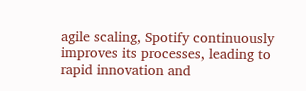agile scaling, Spotify continuously improves its processes, leading to rapid innovation and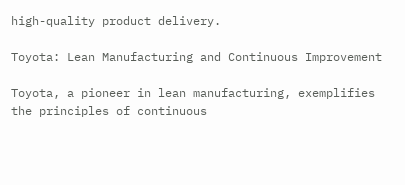high-quality product delivery.

Toyota: Lean Manufacturing and Continuous Improvement

Toyota, a pioneer in lean manufacturing, exemplifies the principles of continuous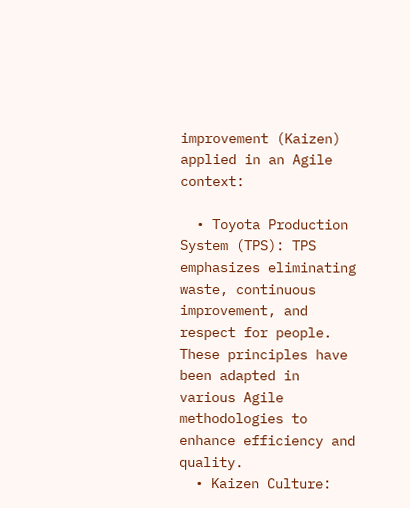improvement (Kaizen) applied in an Agile context:

  • Toyota Production System (TPS): TPS emphasizes eliminating waste, continuous improvement, and respect for people. These principles have been adapted in various Agile methodologies to enhance efficiency and quality.
  • Kaizen Culture: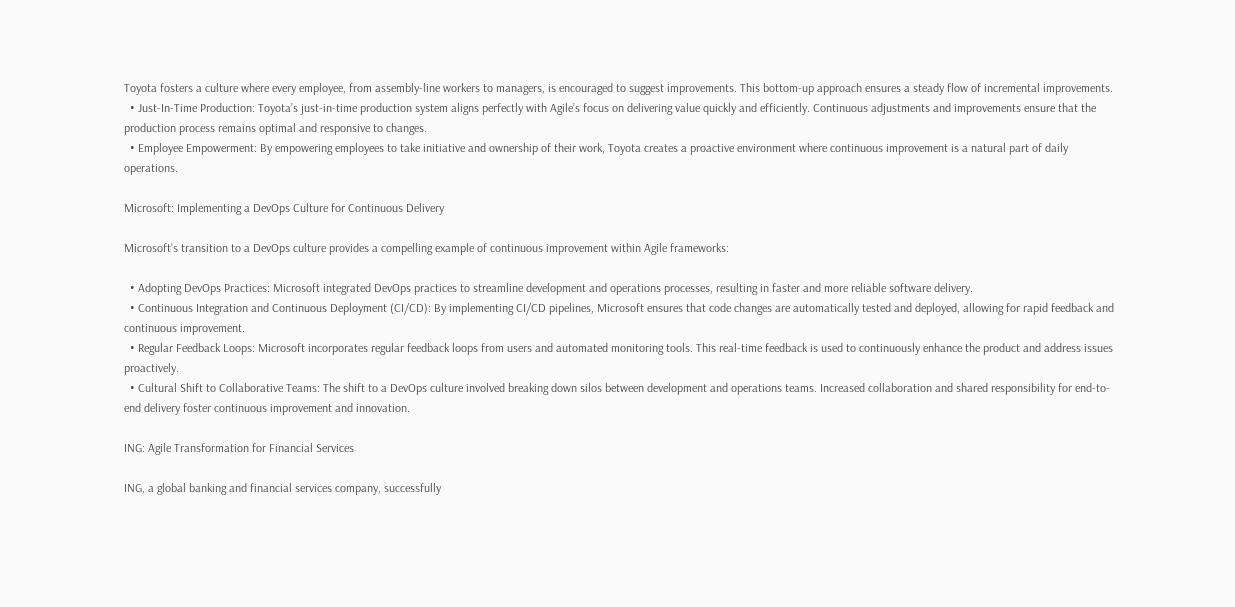Toyota fosters a culture where every employee, from assembly-line workers to managers, is encouraged to suggest improvements. This bottom-up approach ensures a steady flow of incremental improvements.
  • Just-In-Time Production: Toyota’s just-in-time production system aligns perfectly with Agile’s focus on delivering value quickly and efficiently. Continuous adjustments and improvements ensure that the production process remains optimal and responsive to changes.
  • Employee Empowerment: By empowering employees to take initiative and ownership of their work, Toyota creates a proactive environment where continuous improvement is a natural part of daily operations.

Microsoft: Implementing a DevOps Culture for Continuous Delivery

Microsoft’s transition to a DevOps culture provides a compelling example of continuous improvement within Agile frameworks:

  • Adopting DevOps Practices: Microsoft integrated DevOps practices to streamline development and operations processes, resulting in faster and more reliable software delivery.
  • Continuous Integration and Continuous Deployment (CI/CD): By implementing CI/CD pipelines, Microsoft ensures that code changes are automatically tested and deployed, allowing for rapid feedback and continuous improvement.
  • Regular Feedback Loops: Microsoft incorporates regular feedback loops from users and automated monitoring tools. This real-time feedback is used to continuously enhance the product and address issues proactively.
  • Cultural Shift to Collaborative Teams: The shift to a DevOps culture involved breaking down silos between development and operations teams. Increased collaboration and shared responsibility for end-to-end delivery foster continuous improvement and innovation.

ING: Agile Transformation for Financial Services

ING, a global banking and financial services company, successfully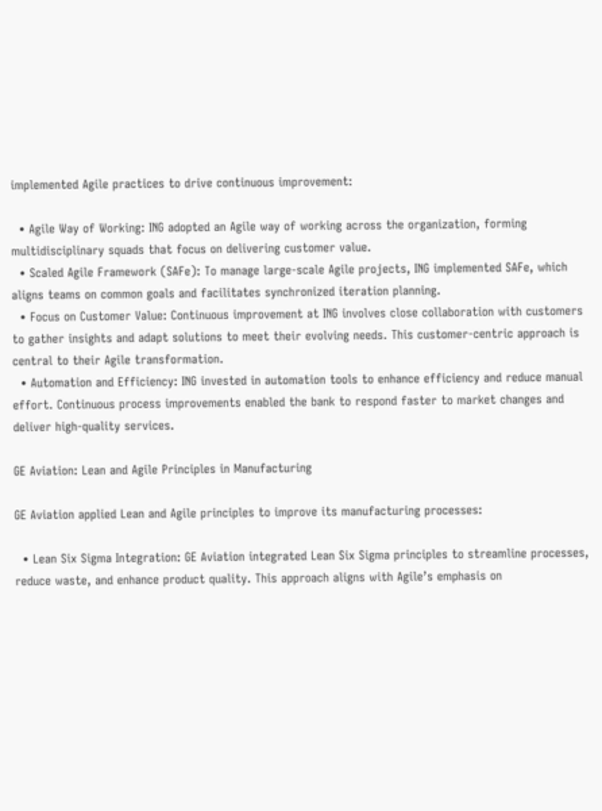implemented Agile practices to drive continuous improvement:

  • Agile Way of Working: ING adopted an Agile way of working across the organization, forming multidisciplinary squads that focus on delivering customer value.
  • Scaled Agile Framework (SAFe): To manage large-scale Agile projects, ING implemented SAFe, which aligns teams on common goals and facilitates synchronized iteration planning.
  • Focus on Customer Value: Continuous improvement at ING involves close collaboration with customers to gather insights and adapt solutions to meet their evolving needs. This customer-centric approach is central to their Agile transformation.
  • Automation and Efficiency: ING invested in automation tools to enhance efficiency and reduce manual effort. Continuous process improvements enabled the bank to respond faster to market changes and deliver high-quality services.

GE Aviation: Lean and Agile Principles in Manufacturing

GE Aviation applied Lean and Agile principles to improve its manufacturing processes:

  • Lean Six Sigma Integration: GE Aviation integrated Lean Six Sigma principles to streamline processes, reduce waste, and enhance product quality. This approach aligns with Agile’s emphasis on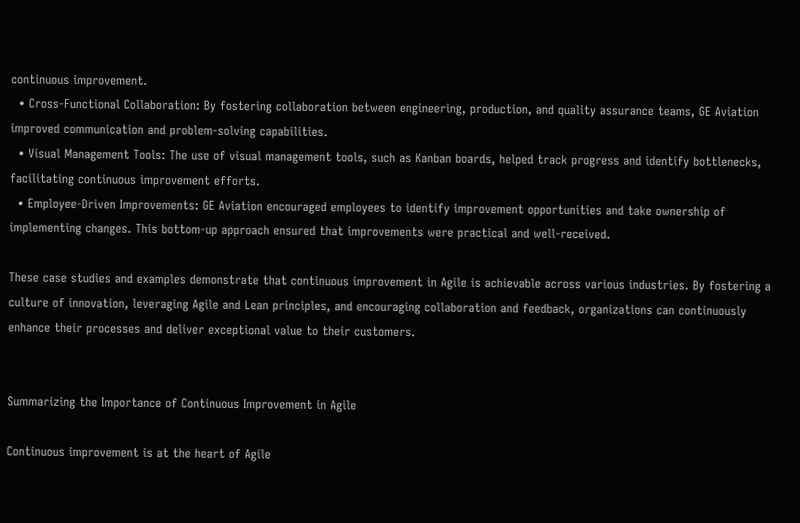continuous improvement.
  • Cross-Functional Collaboration: By fostering collaboration between engineering, production, and quality assurance teams, GE Aviation improved communication and problem-solving capabilities.
  • Visual Management Tools: The use of visual management tools, such as Kanban boards, helped track progress and identify bottlenecks, facilitating continuous improvement efforts.
  • Employee-Driven Improvements: GE Aviation encouraged employees to identify improvement opportunities and take ownership of implementing changes. This bottom-up approach ensured that improvements were practical and well-received.

These case studies and examples demonstrate that continuous improvement in Agile is achievable across various industries. By fostering a culture of innovation, leveraging Agile and Lean principles, and encouraging collaboration and feedback, organizations can continuously enhance their processes and deliver exceptional value to their customers.


Summarizing the Importance of Continuous Improvement in Agile

Continuous improvement is at the heart of Agile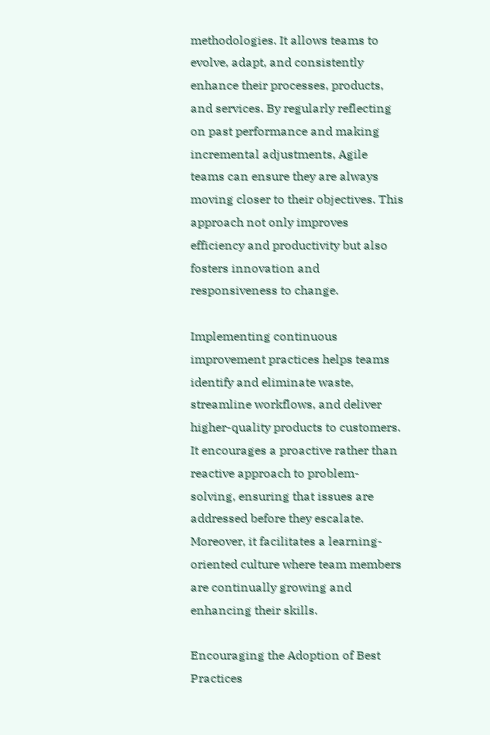methodologies. It allows teams to evolve, adapt, and consistently enhance their processes, products, and services. By regularly reflecting on past performance and making incremental adjustments, Agile teams can ensure they are always moving closer to their objectives. This approach not only improves efficiency and productivity but also fosters innovation and responsiveness to change.

Implementing continuous improvement practices helps teams identify and eliminate waste, streamline workflows, and deliver higher-quality products to customers. It encourages a proactive rather than reactive approach to problem-solving, ensuring that issues are addressed before they escalate. Moreover, it facilitates a learning-oriented culture where team members are continually growing and enhancing their skills.

Encouraging the Adoption of Best Practices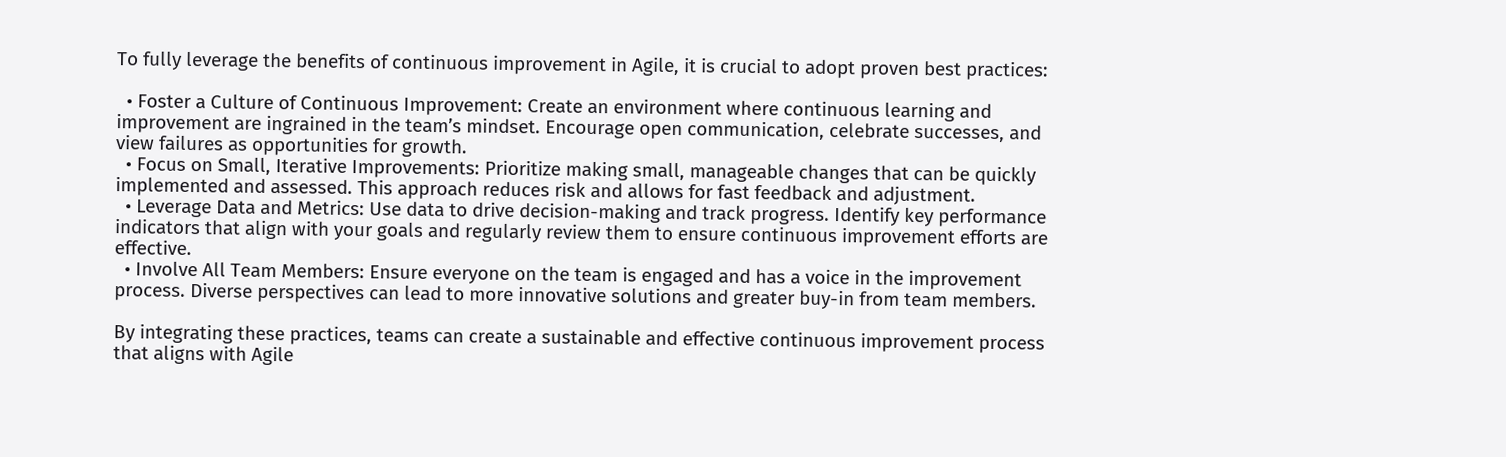To fully leverage the benefits of continuous improvement in Agile, it is crucial to adopt proven best practices:

  • Foster a Culture of Continuous Improvement: Create an environment where continuous learning and improvement are ingrained in the team’s mindset. Encourage open communication, celebrate successes, and view failures as opportunities for growth.
  • Focus on Small, Iterative Improvements: Prioritize making small, manageable changes that can be quickly implemented and assessed. This approach reduces risk and allows for fast feedback and adjustment.
  • Leverage Data and Metrics: Use data to drive decision-making and track progress. Identify key performance indicators that align with your goals and regularly review them to ensure continuous improvement efforts are effective.
  • Involve All Team Members: Ensure everyone on the team is engaged and has a voice in the improvement process. Diverse perspectives can lead to more innovative solutions and greater buy-in from team members.

By integrating these practices, teams can create a sustainable and effective continuous improvement process that aligns with Agile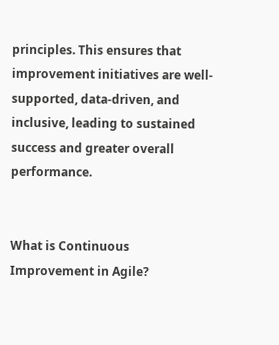principles. This ensures that improvement initiatives are well-supported, data-driven, and inclusive, leading to sustained success and greater overall performance.


What is Continuous Improvement in Agile?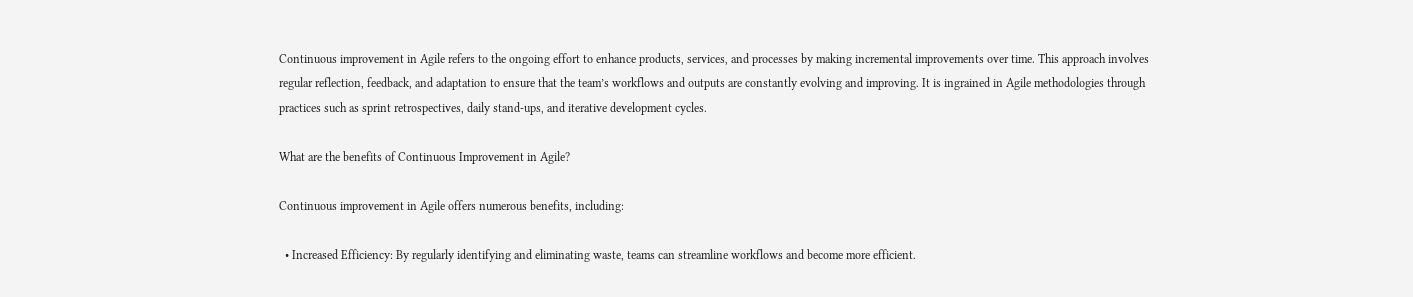Continuous improvement in Agile refers to the ongoing effort to enhance products, services, and processes by making incremental improvements over time. This approach involves regular reflection, feedback, and adaptation to ensure that the team’s workflows and outputs are constantly evolving and improving. It is ingrained in Agile methodologies through practices such as sprint retrospectives, daily stand-ups, and iterative development cycles.

What are the benefits of Continuous Improvement in Agile?

Continuous improvement in Agile offers numerous benefits, including:

  • Increased Efficiency: By regularly identifying and eliminating waste, teams can streamline workflows and become more efficient.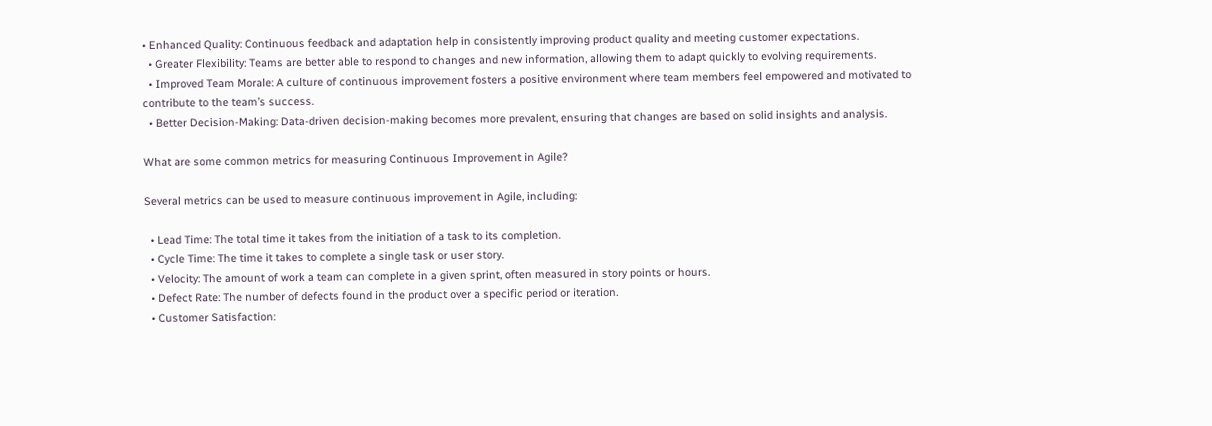• Enhanced Quality: Continuous feedback and adaptation help in consistently improving product quality and meeting customer expectations.
  • Greater Flexibility: Teams are better able to respond to changes and new information, allowing them to adapt quickly to evolving requirements.
  • Improved Team Morale: A culture of continuous improvement fosters a positive environment where team members feel empowered and motivated to contribute to the team’s success.
  • Better Decision-Making: Data-driven decision-making becomes more prevalent, ensuring that changes are based on solid insights and analysis.

What are some common metrics for measuring Continuous Improvement in Agile?

Several metrics can be used to measure continuous improvement in Agile, including:

  • Lead Time: The total time it takes from the initiation of a task to its completion.
  • Cycle Time: The time it takes to complete a single task or user story.
  • Velocity: The amount of work a team can complete in a given sprint, often measured in story points or hours.
  • Defect Rate: The number of defects found in the product over a specific period or iteration.
  • Customer Satisfaction: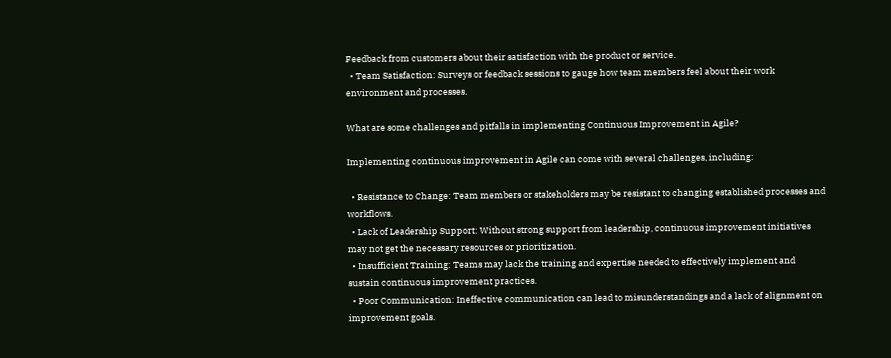Feedback from customers about their satisfaction with the product or service.
  • Team Satisfaction: Surveys or feedback sessions to gauge how team members feel about their work environment and processes.

What are some challenges and pitfalls in implementing Continuous Improvement in Agile?

Implementing continuous improvement in Agile can come with several challenges, including:

  • Resistance to Change: Team members or stakeholders may be resistant to changing established processes and workflows.
  • Lack of Leadership Support: Without strong support from leadership, continuous improvement initiatives may not get the necessary resources or prioritization.
  • Insufficient Training: Teams may lack the training and expertise needed to effectively implement and sustain continuous improvement practices.
  • Poor Communication: Ineffective communication can lead to misunderstandings and a lack of alignment on improvement goals.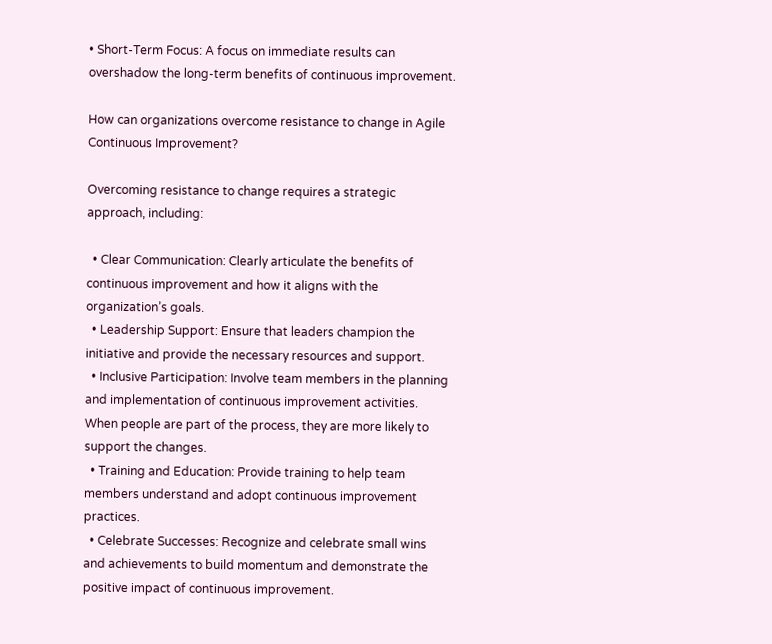• Short-Term Focus: A focus on immediate results can overshadow the long-term benefits of continuous improvement.

How can organizations overcome resistance to change in Agile Continuous Improvement?

Overcoming resistance to change requires a strategic approach, including:

  • Clear Communication: Clearly articulate the benefits of continuous improvement and how it aligns with the organization’s goals.
  • Leadership Support: Ensure that leaders champion the initiative and provide the necessary resources and support.
  • Inclusive Participation: Involve team members in the planning and implementation of continuous improvement activities. When people are part of the process, they are more likely to support the changes.
  • Training and Education: Provide training to help team members understand and adopt continuous improvement practices.
  • Celebrate Successes: Recognize and celebrate small wins and achievements to build momentum and demonstrate the positive impact of continuous improvement.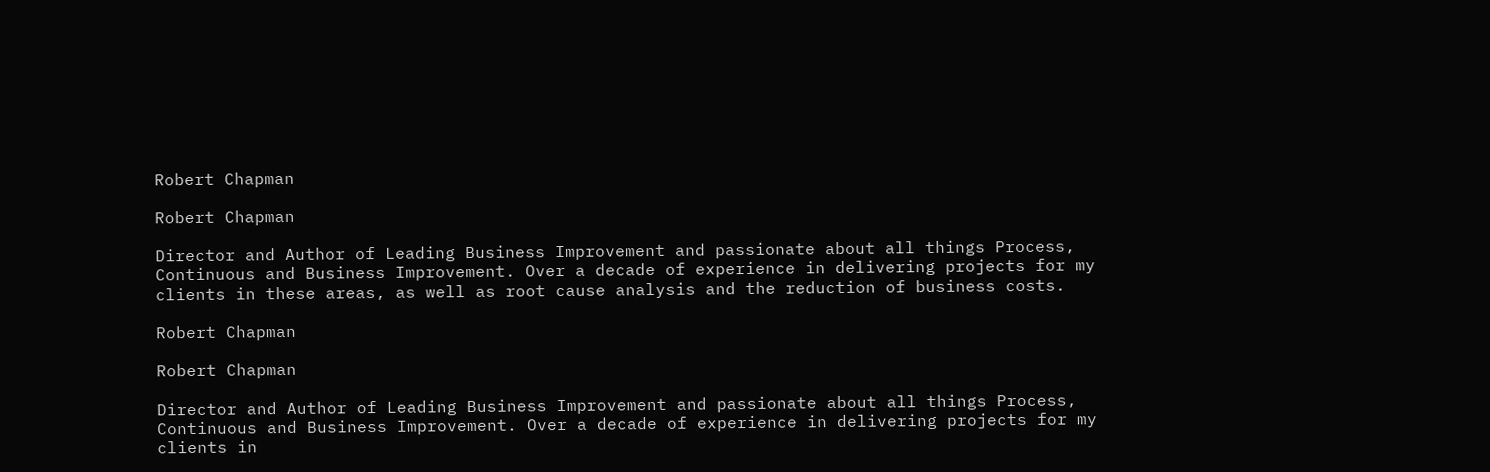Robert Chapman

Robert Chapman

Director and Author of Leading Business Improvement and passionate about all things Process, Continuous and Business Improvement. Over a decade of experience in delivering projects for my clients in these areas, as well as root cause analysis and the reduction of business costs.

Robert Chapman

Robert Chapman

Director and Author of Leading Business Improvement and passionate about all things Process, Continuous and Business Improvement. Over a decade of experience in delivering projects for my clients in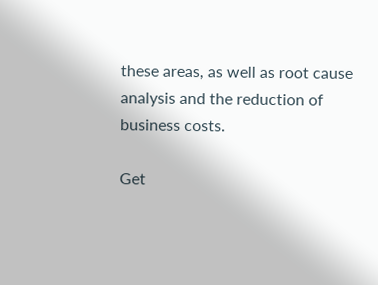these areas, as well as root cause analysis and the reduction of business costs.

Get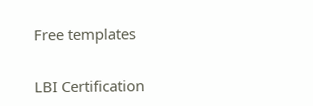Free templates

LBI Certification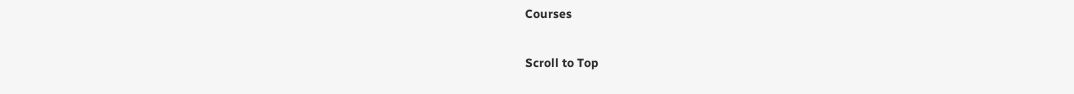Courses

Scroll to Top